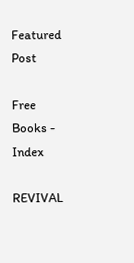Featured Post

Free Books - Index

REVIVAL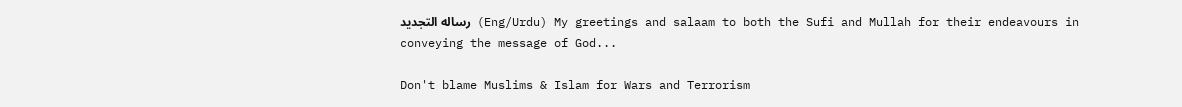رساله التجديد  (Eng/Urdu) My greetings and salaam to both the Sufi and Mullah for their endeavours in conveying the message of God...

Don't blame Muslims & Islam for Wars and Terrorism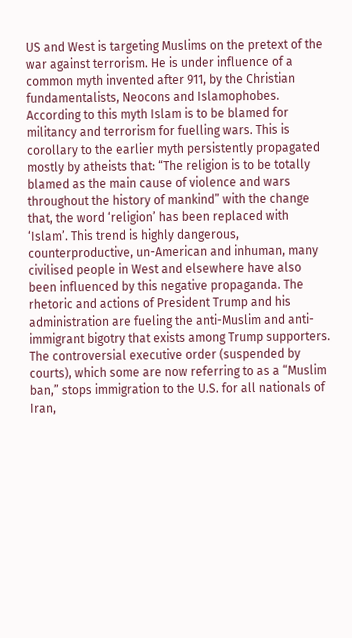US and West is targeting Muslims on the pretext of the war against terrorism. He is under influence of a common myth invented after 911, by the Christian fundamentalists, Neocons and Islamophobes. According to this myth Islam is to be blamed for militancy and terrorism for fuelling wars. This is corollary to the earlier myth persistently propagated mostly by atheists that: “The religion is to be totally blamed as the main cause of violence and wars throughout the history of mankind” with the change that, the word ‘religion’ has been replaced with ‘Islam’. This trend is highly dangerous, counterproductive, un-American and inhuman, many civilised people in West and elsewhere have also been influenced by this negative propaganda. The rhetoric and actions of President Trump and his administration are fueling the anti-Muslim and anti-immigrant bigotry that exists among Trump supporters. The controversial executive order (suspended by courts), which some are now referring to as a “Muslim ban,” stops immigration to the U.S. for all nationals of Iran,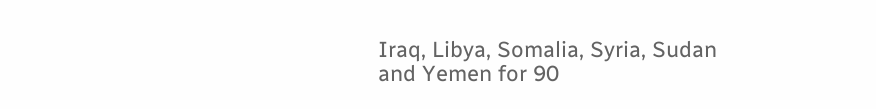Iraq, Libya, Somalia, Syria, Sudan and Yemen for 90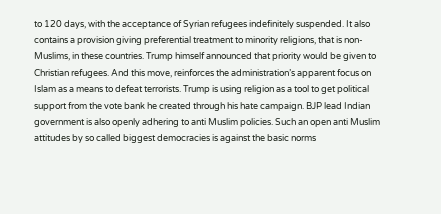to 120 days, with the acceptance of Syrian refugees indefinitely suspended. It also contains a provision giving preferential treatment to minority religions, that is non-Muslims, in these countries. Trump himself announced that priority would be given to Christian refugees. And this move, reinforces the administration’s apparent focus on Islam as a means to defeat terrorists. Trump is using religion as a tool to get political support from the vote bank he created through his hate campaign. BJP lead Indian government is also openly adhering to anti Muslim policies. Such an open anti Muslim attitudes by so called biggest democracies is against the basic norms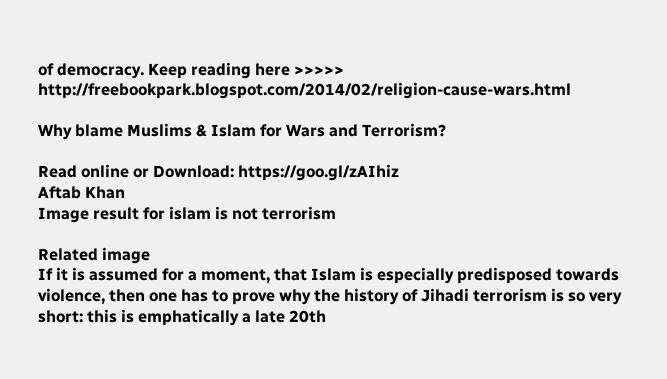of democracy. Keep reading here >>>>> http://freebookpark.blogspot.com/2014/02/religion-cause-wars.html

Why blame Muslims & Islam for Wars and Terrorism?

Read online or Download: https://goo.gl/zAIhiz
Aftab Khan
Image result for islam is not terrorism

Related image
If it is assumed for a moment, that Islam is especially predisposed towards violence, then one has to prove why the history of Jihadi terrorism is so very short: this is emphatically a late 20th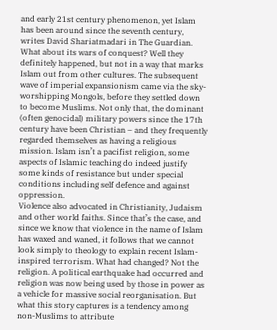and early 21st century phenomenon, yet Islam has been around since the seventh century, writes David Shariatmadari in The Guardian. What about its wars of conquest? Well they definitely happened, but not in a way that marks Islam out from other cultures. The subsequent wave of imperial expansionism came via the sky-worshipping Mongols, before they settled down to become Muslims. Not only that, the dominant (often genocidal) military powers since the 17th century have been Christian – and they frequently regarded themselves as having a religious mission. Islam isn’t a pacifist religion, some aspects of Islamic teaching do indeed justify some kinds of resistance but under special conditions including self defence and against oppression.
Violence also advocated in Christianity, Judaism and other world faiths. Since that’s the case, and since we know that violence in the name of Islam has waxed and waned, it follows that we cannot look simply to theology to explain recent Islam-inspired terrorism. What had changed? Not the religion. A political earthquake had occurred and religion was now being used by those in power as a vehicle for massive social reorganisation. But what this story captures is a tendency among non-Muslims to attribute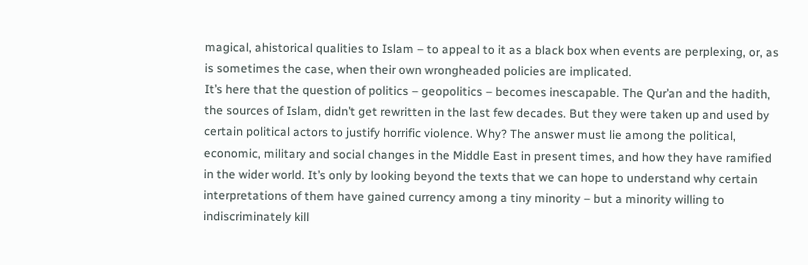magical, ahistorical qualities to Islam – to appeal to it as a black box when events are perplexing, or, as is sometimes the case, when their own wrongheaded policies are implicated.
It’s here that the question of politics – geopolitics – becomes inescapable. The Qur’an and the hadith, the sources of Islam, didn’t get rewritten in the last few decades. But they were taken up and used by certain political actors to justify horrific violence. Why? The answer must lie among the political, economic, military and social changes in the Middle East in present times, and how they have ramified in the wider world. It’s only by looking beyond the texts that we can hope to understand why certain interpretations of them have gained currency among a tiny minority – but a minority willing to indiscriminately kill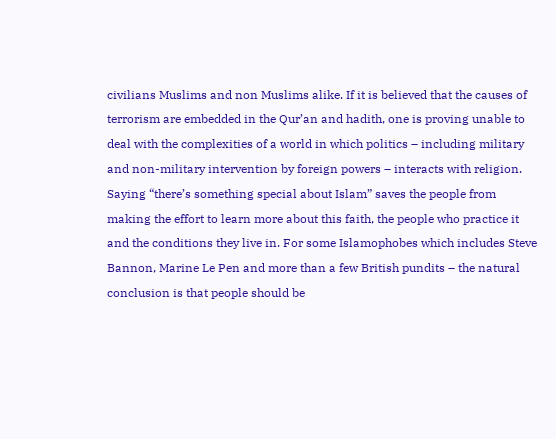civilians Muslims and non Muslims alike. If it is believed that the causes of terrorism are embedded in the Qur’an and hadith, one is proving unable to deal with the complexities of a world in which politics – including military and non-military intervention by foreign powers – interacts with religion. Saying “there’s something special about Islam” saves the people from making the effort to learn more about this faith, the people who practice it and the conditions they live in. For some Islamophobes which includes Steve Bannon, Marine Le Pen and more than a few British pundits – the natural conclusion is that people should be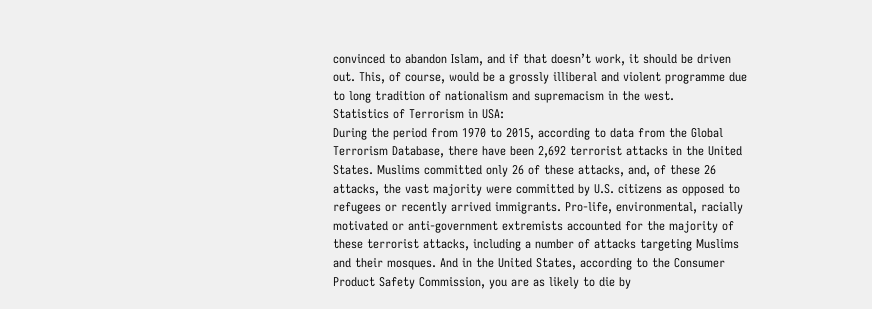convinced to abandon Islam, and if that doesn’t work, it should be driven out. This, of course, would be a grossly illiberal and violent programme due to long tradition of nationalism and supremacism in the west.
Statistics of Terrorism in USA:
During the period from 1970 to 2015, according to data from the Global Terrorism Database, there have been 2,692 terrorist attacks in the United States. Muslims committed only 26 of these attacks, and, of these 26 attacks, the vast majority were committed by U.S. citizens as opposed to refugees or recently arrived immigrants. Pro-life, environmental, racially motivated or anti-government extremists accounted for the majority of these terrorist attacks, including a number of attacks targeting Muslims and their mosques. And in the United States, according to the Consumer Product Safety Commission, you are as likely to die by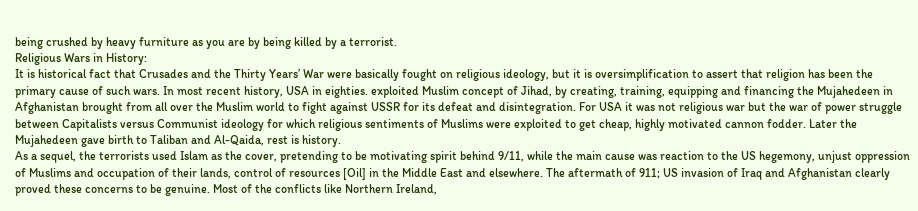being crushed by heavy furniture as you are by being killed by a terrorist.
Religious Wars in History:
It is historical fact that Crusades and the Thirty Years’ War were basically fought on religious ideology, but it is oversimplification to assert that religion has been the primary cause of such wars. In most recent history, USA in eighties. exploited Muslim concept of Jihad, by creating, training, equipping and financing the Mujahedeen in Afghanistan brought from all over the Muslim world to fight against USSR for its defeat and disintegration. For USA it was not religious war but the war of power struggle between Capitalists versus Communist ideology for which religious sentiments of Muslims were exploited to get cheap, highly motivated cannon fodder. Later the Mujahedeen gave birth to Taliban and Al-Qaida, rest is history.
As a sequel, the terrorists used Islam as the cover, pretending to be motivating spirit behind 9/11, while the main cause was reaction to the US hegemony, unjust oppression of Muslims and occupation of their lands, control of resources [Oil] in the Middle East and elsewhere. The aftermath of 911; US invasion of Iraq and Afghanistan clearly proved these concerns to be genuine. Most of the conflicts like Northern Ireland,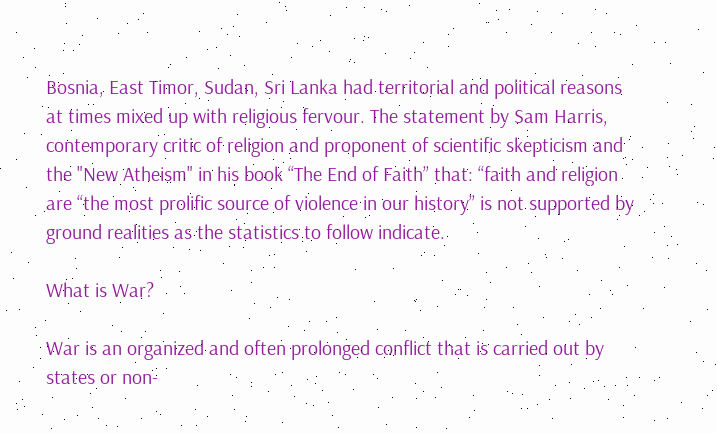Bosnia, East Timor, Sudan, Sri Lanka had territorial and political reasons at times mixed up with religious fervour. The statement by Sam Harris, contemporary critic of religion and proponent of scientific skepticism and the "New Atheism" in his book “The End of Faith” that: “faith and religion are “the most prolific source of violence in our history” is not supported by ground realities as the statistics to follow indicate.

What is War?

War is an organized and often prolonged conflict that is carried out by states or non-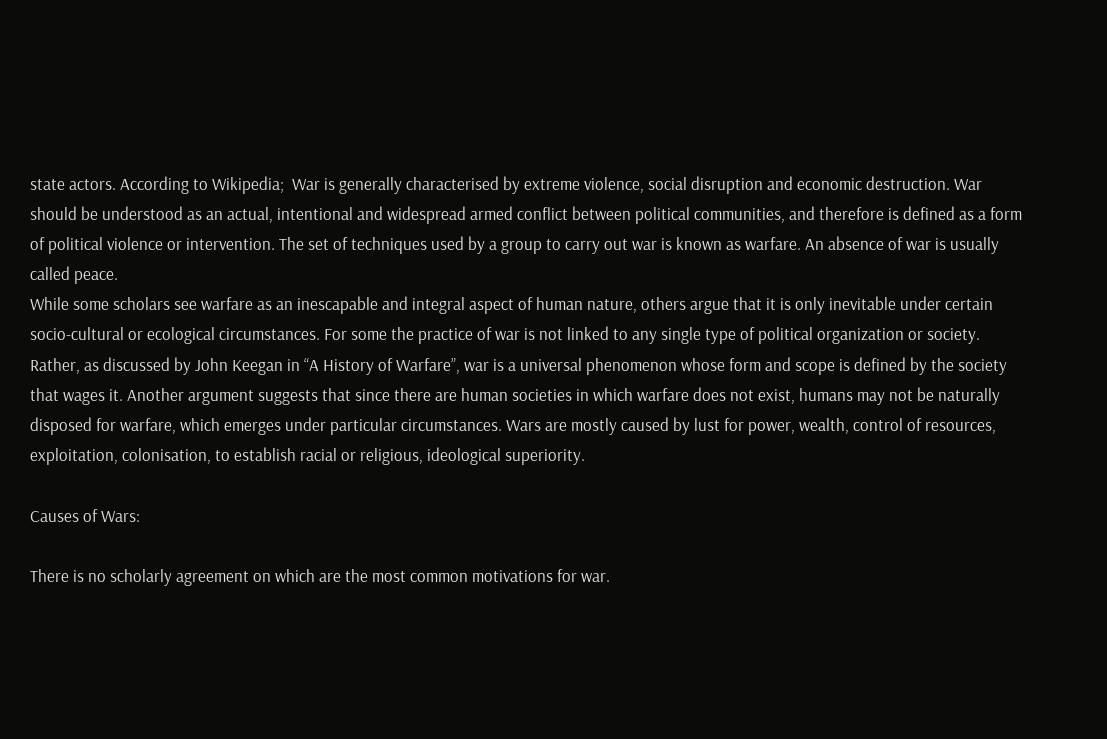state actors. According to Wikipedia;  War is generally characterised by extreme violence, social disruption and economic destruction. War should be understood as an actual, intentional and widespread armed conflict between political communities, and therefore is defined as a form of political violence or intervention. The set of techniques used by a group to carry out war is known as warfare. An absence of war is usually called peace.
While some scholars see warfare as an inescapable and integral aspect of human nature, others argue that it is only inevitable under certain socio-cultural or ecological circumstances. For some the practice of war is not linked to any single type of political organization or society. Rather, as discussed by John Keegan in “A History of Warfare”, war is a universal phenomenon whose form and scope is defined by the society that wages it. Another argument suggests that since there are human societies in which warfare does not exist, humans may not be naturally disposed for warfare, which emerges under particular circumstances. Wars are mostly caused by lust for power, wealth, control of resources, exploitation, colonisation, to establish racial or religious, ideological superiority.

Causes of Wars:

There is no scholarly agreement on which are the most common motivations for war.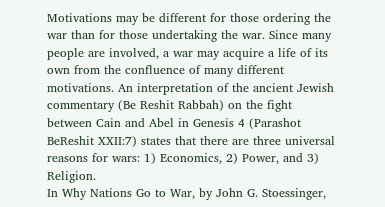Motivations may be different for those ordering the war than for those undertaking the war. Since many people are involved, a war may acquire a life of its own from the confluence of many different motivations. An interpretation of the ancient Jewish commentary (Be Reshit Rabbah) on the fight between Cain and Abel in Genesis 4 (Parashot BeReshit XXII:7) states that there are three universal reasons for wars: 1) Economics, 2) Power, and 3) Religion.
In Why Nations Go to War, by John G. Stoessinger,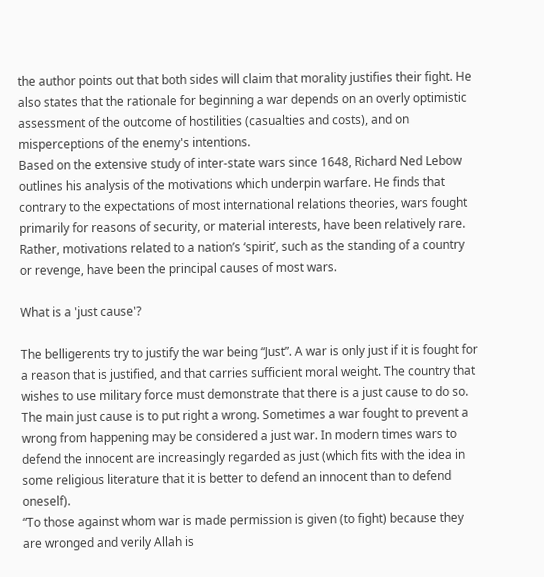the author points out that both sides will claim that morality justifies their fight. He also states that the rationale for beginning a war depends on an overly optimistic assessment of the outcome of hostilities (casualties and costs), and on misperceptions of the enemy's intentions.
Based on the extensive study of inter-state wars since 1648, Richard Ned Lebow outlines his analysis of the motivations which underpin warfare. He finds that contrary to the expectations of most international relations theories, wars fought primarily for reasons of security, or material interests, have been relatively rare. Rather, motivations related to a nation’s ‘spirit’, such as the standing of a country or revenge, have been the principal causes of most wars.

What is a 'just cause'?

The belligerents try to justify the war being “Just”. A war is only just if it is fought for a reason that is justified, and that carries sufficient moral weight. The country that wishes to use military force must demonstrate that there is a just cause to do so. The main just cause is to put right a wrong. Sometimes a war fought to prevent a wrong from happening may be considered a just war. In modern times wars to defend the innocent are increasingly regarded as just (which fits with the idea in some religious literature that it is better to defend an innocent than to defend oneself).
“To those against whom war is made permission is given (to fight) because they are wronged and verily Allah is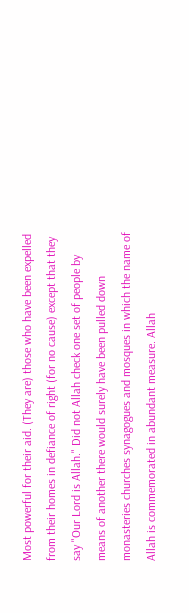Most powerful for their aid. (They are) those who have been expelled from their homes in defiance of right (for no cause) except that they say "Our Lord is Allah." Did not Allah check one set of people by means of another there would surely have been pulled down monasteries churches synagogues and mosques in which the name of Allah is commemorated in abundant measure. Allah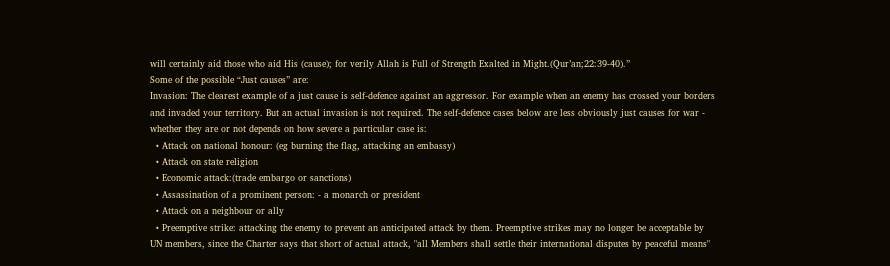will certainly aid those who aid His (cause); for verily Allah is Full of Strength Exalted in Might.(Qur’an;22:39-40).”
Some of the possible “Just causes” are:
Invasion: The clearest example of a just cause is self-defence against an aggressor. For example when an enemy has crossed your borders and invaded your territory. But an actual invasion is not required. The self-defence cases below are less obviously just causes for war - whether they are or not depends on how severe a particular case is:
  • Attack on national honour: (eg burning the flag, attacking an embassy)
  • Attack on state religion
  • Economic attack:(trade embargo or sanctions)
  • Assassination of a prominent person: - a monarch or president
  • Attack on a neighbour or ally
  • Preemptive strike: attacking the enemy to prevent an anticipated attack by them. Preemptive strikes may no longer be acceptable by UN members, since the Charter says that short of actual attack, "all Members shall settle their international disputes by peaceful means"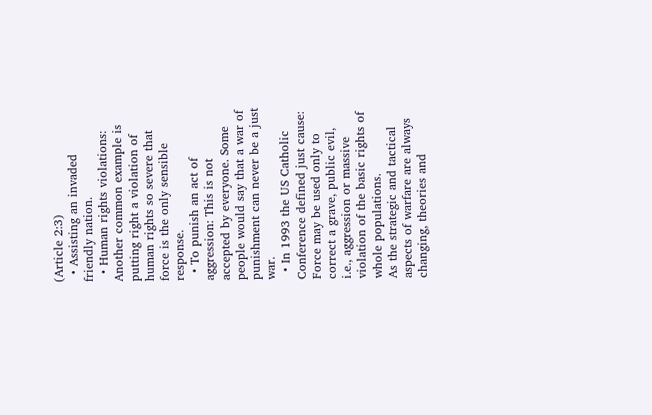(Article 2:3)
  • Assisting an invaded friendly nation.
  • Human rights violations: Another common example is putting right a violation of human rights so severe that force is the only sensible response.
  • To punish an act of aggression: This is not accepted by everyone. Some people would say that a war of punishment can never be a just war.
  • In 1993 the US Catholic Conference defined just cause: Force may be used only to correct a grave, public evil, i.e., aggression or massive violation of the basic rights of whole populations.
As the strategic and tactical aspects of warfare are always changing, theories and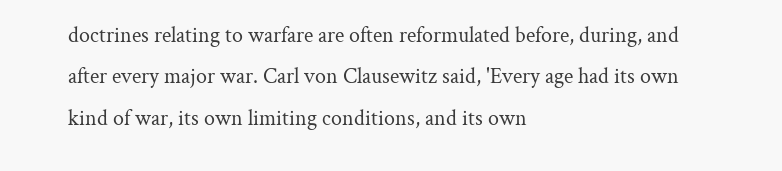doctrines relating to warfare are often reformulated before, during, and after every major war. Carl von Clausewitz said, 'Every age had its own kind of war, its own limiting conditions, and its own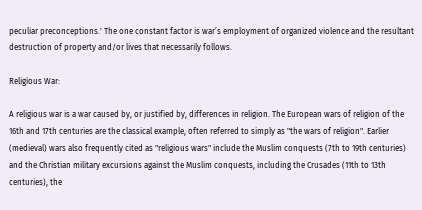peculiar preconceptions.' The one constant factor is war’s employment of organized violence and the resultant destruction of property and/or lives that necessarily follows.

Religious War:

A religious war is a war caused by, or justified by, differences in religion. The European wars of religion of the 16th and 17th centuries are the classical example, often referred to simply as "the wars of religion". Earlier (medieval) wars also frequently cited as "religious wars" include the Muslim conquests (7th to 19th centuries) and the Christian military excursions against the Muslim conquests, including the Crusades (11th to 13th centuries), the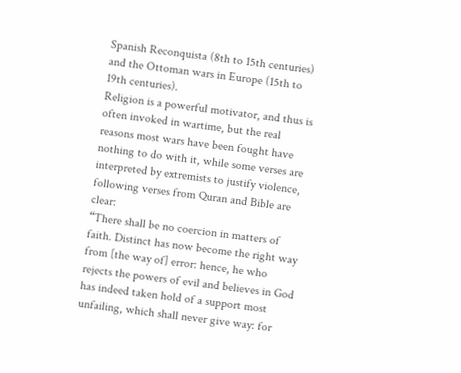Spanish Reconquista (8th to 15th centuries) and the Ottoman wars in Europe (15th to 19th centuries).
Religion is a powerful motivator, and thus is often invoked in wartime, but the real reasons most wars have been fought have nothing to do with it, while some verses are interpreted by extremists to justify violence, following verses from Quran and Bible are clear:
“There shall be no coercion in matters of faith. Distinct has now become the right way from [the way of] error: hence, he who rejects the powers of evil and believes in God has indeed taken hold of a support most unfailing, which shall never give way: for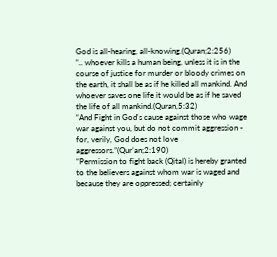God is all-hearing, all-knowing.(Quran;2:256)
“.. whoever kills a human being, unless it is in the course of justice for murder or bloody crimes on the earth, it shall be as if he killed all mankind. And whoever saves one life it would be as if he saved the life of all mankind.(Quran,5:32)
“And Fight in God's cause against those who wage war against you, but do not commit aggression - for, verily, God does not love aggressors.”(Qur’an;2:190)
“Permission to fight back (Qital) is hereby granted to the believers against whom war is waged and because they are oppressed; certainly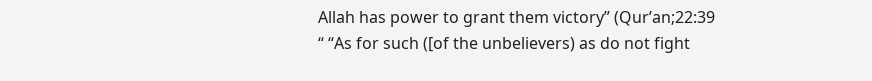Allah has power to grant them victory” (Qur’an;22:39
“ “As for such ([of the unbelievers) as do not fight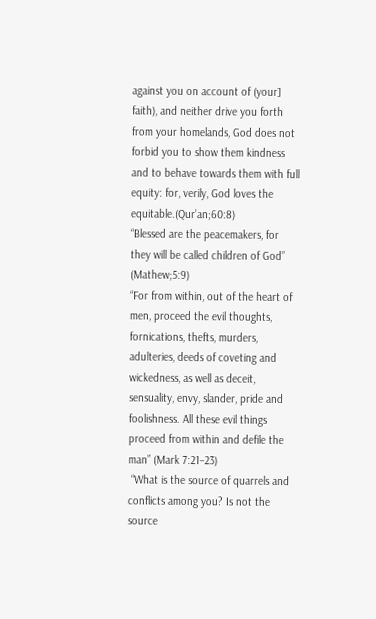against you on account of (your] faith), and neither drive you forth from your homelands, God does not forbid you to show them kindness and to behave towards them with full equity: for, verily, God loves the equitable.(Qur’an;60:8)
“Blessed are the peacemakers, for they will be called children of God” (Mathew;5:9)
“For from within, out of the heart of men, proceed the evil thoughts, fornications, thefts, murders, adulteries, deeds of coveting and wickedness, as well as deceit, sensuality, envy, slander, pride and foolishness. All these evil things proceed from within and defile the man” (Mark 7:21–23)
 “What is the source of quarrels and conflicts among you? Is not the source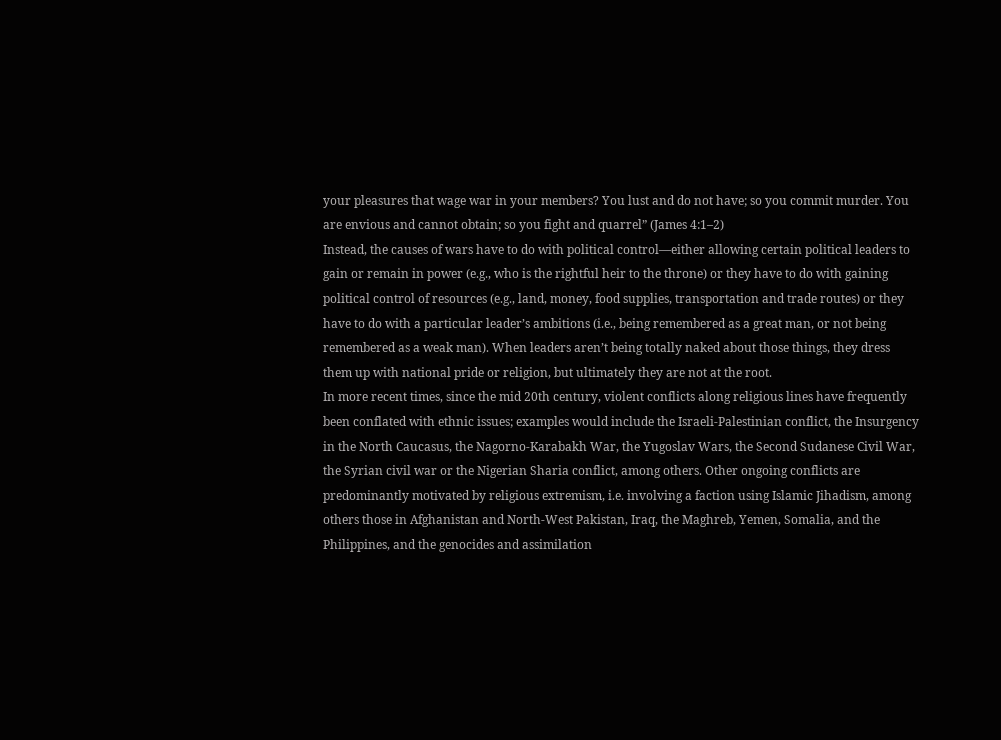your pleasures that wage war in your members? You lust and do not have; so you commit murder. You are envious and cannot obtain; so you fight and quarrel” (James 4:1–2)
Instead, the causes of wars have to do with political control—either allowing certain political leaders to gain or remain in power (e.g., who is the rightful heir to the throne) or they have to do with gaining political control of resources (e.g., land, money, food supplies, transportation and trade routes) or they have to do with a particular leader’s ambitions (i.e., being remembered as a great man, or not being remembered as a weak man). When leaders aren’t being totally naked about those things, they dress them up with national pride or religion, but ultimately they are not at the root.
In more recent times, since the mid 20th century, violent conflicts along religious lines have frequently been conflated with ethnic issues; examples would include the Israeli-Palestinian conflict, the Insurgency in the North Caucasus, the Nagorno-Karabakh War, the Yugoslav Wars, the Second Sudanese Civil War, the Syrian civil war or the Nigerian Sharia conflict, among others. Other ongoing conflicts are predominantly motivated by religious extremism, i.e. involving a faction using Islamic Jihadism, among others those in Afghanistan and North-West Pakistan, Iraq, the Maghreb, Yemen, Somalia, and the Philippines, and the genocides and assimilation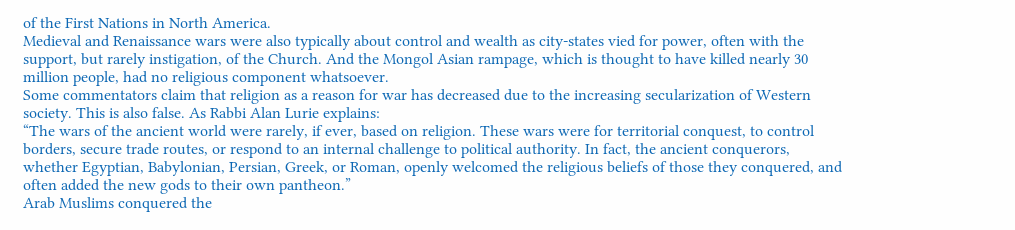of the First Nations in North America.
Medieval and Renaissance wars were also typically about control and wealth as city-states vied for power, often with the support, but rarely instigation, of the Church. And the Mongol Asian rampage, which is thought to have killed nearly 30 million people, had no religious component whatsoever.
Some commentators claim that religion as a reason for war has decreased due to the increasing secularization of Western society. This is also false. As Rabbi Alan Lurie explains:
“The wars of the ancient world were rarely, if ever, based on religion. These wars were for territorial conquest, to control borders, secure trade routes, or respond to an internal challenge to political authority. In fact, the ancient conquerors, whether Egyptian, Babylonian, Persian, Greek, or Roman, openly welcomed the religious beliefs of those they conquered, and often added the new gods to their own pantheon.”
Arab Muslims conquered the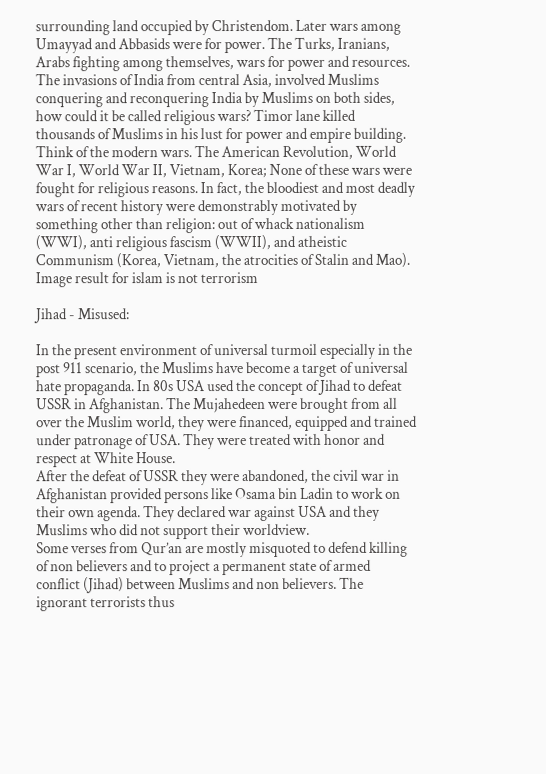surrounding land occupied by Christendom. Later wars among Umayyad and Abbasids were for power. The Turks, Iranians, Arabs fighting among themselves, wars for power and resources. The invasions of India from central Asia, involved Muslims conquering and reconquering India by Muslims on both sides, how could it be called religious wars? Timor lane killed thousands of Muslims in his lust for power and empire building.
Think of the modern wars. The American Revolution, World War I, World War II, Vietnam, Korea; None of these wars were fought for religious reasons. In fact, the bloodiest and most deadly wars of recent history were demonstrably motivated by something other than religion: out of whack nationalism (WWI), anti religious fascism (WWII), and atheistic Communism (Korea, Vietnam, the atrocities of Stalin and Mao).
Image result for islam is not terrorism

Jihad - Misused:

In the present environment of universal turmoil especially in the post 911 scenario, the Muslims have become a target of universal hate propaganda. In 80s USA used the concept of Jihad to defeat USSR in Afghanistan. The Mujahedeen were brought from all over the Muslim world, they were financed, equipped and trained under patronage of USA. They were treated with honor and respect at White House.
After the defeat of USSR they were abandoned, the civil war in Afghanistan provided persons like Osama bin Ladin to work on their own agenda. They declared war against USA and they Muslims who did not support their worldview.
Some verses from Qur’an are mostly misquoted to defend killing of non believers and to project a permanent state of armed conflict (Jihad) between Muslims and non believers. The ignorant terrorists thus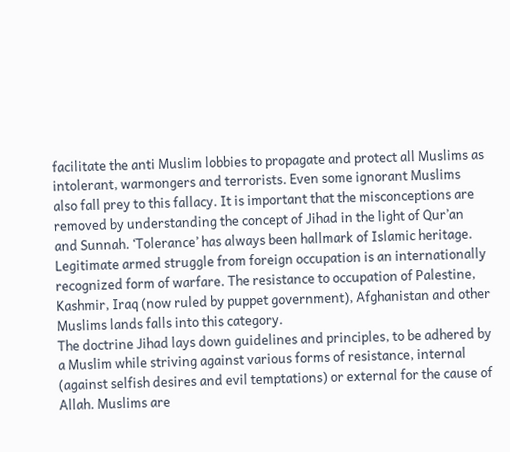facilitate the anti Muslim lobbies to propagate and protect all Muslims as intolerant, warmongers and terrorists. Even some ignorant Muslims also fall prey to this fallacy. It is important that the misconceptions are removed by understanding the concept of Jihad in the light of Qur’an and Sunnah. ‘Tolerance’ has always been hallmark of Islamic heritage. Legitimate armed struggle from foreign occupation is an internationally recognized form of warfare. The resistance to occupation of Palestine, Kashmir, Iraq (now ruled by puppet government), Afghanistan and other Muslims lands falls into this category.
The doctrine Jihad lays down guidelines and principles, to be adhered by a Muslim while striving against various forms of resistance, internal (against selfish desires and evil temptations) or external for the cause of Allah. Muslims are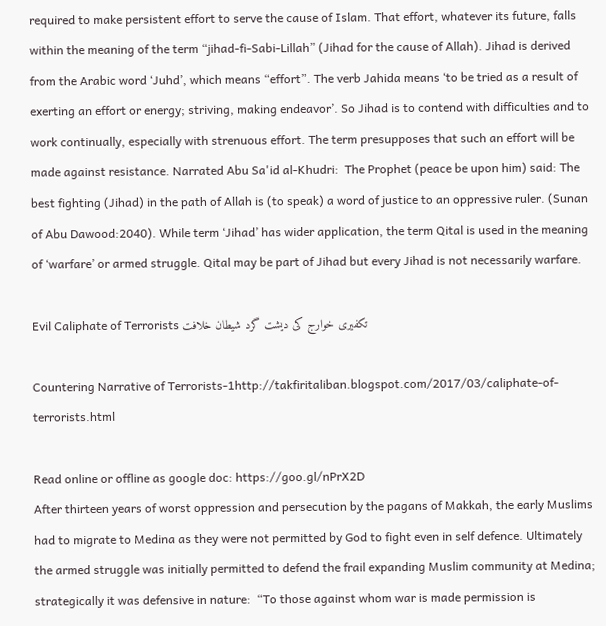required to make persistent effort to serve the cause of Islam. That effort, whatever its future, falls within the meaning of the term “jihad-fi-Sabi-Lillah” (Jihad for the cause of Allah). Jihad is derived from the Arabic word ‘Juhd’, which means “effort”. The verb Jahida means ‘to be tried as a result of exerting an effort or energy; striving, making endeavor’. So Jihad is to contend with difficulties and to work continually, especially with strenuous effort. The term presupposes that such an effort will be made against resistance. Narrated Abu Sa'id al-Khudri:  The Prophet (peace be upon him) said: The best fighting (Jihad) in the path of Allah is (to speak) a word of justice to an oppressive ruler. (Sunan of Abu Dawood:2040). While term ‘Jihad’ has wider application, the term Qital is used in the meaning of ‘warfare’ or armed struggle. Qital may be part of Jihad but every Jihad is not necessarily warfare.

Evil Caliphate of Terrorists تکفیری خوارج کی دیشت گرد شیطان خلافت

Countering Narrative of Terrorists-1http://takfiritaliban.blogspot.com/2017/03/caliphate-of-terrorists.html

Read online or offline as google doc: https://goo.gl/nPrX2D
After thirteen years of worst oppression and persecution by the pagans of Makkah, the early Muslims had to migrate to Medina as they were not permitted by God to fight even in self defence. Ultimately the armed struggle was initially permitted to defend the frail expanding Muslim community at Medina; strategically it was defensive in nature:  “To those against whom war is made permission is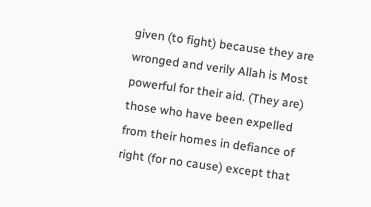given (to fight) because they are wronged and verily Allah is Most powerful for their aid. (They are) those who have been expelled from their homes in defiance of right (for no cause) except that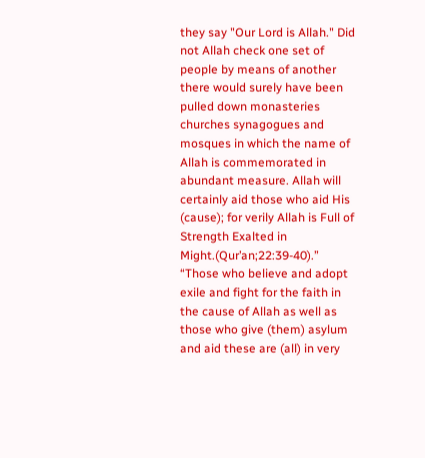they say "Our Lord is Allah." Did not Allah check one set of people by means of another there would surely have been pulled down monasteries churches synagogues and mosques in which the name of Allah is commemorated in abundant measure. Allah will certainly aid those who aid His (cause); for verily Allah is Full of Strength Exalted in Might.(Qur’an;22:39-40).” “Those who believe and adopt exile and fight for the faith in the cause of Allah as well as those who give (them) asylum and aid these are (all) in very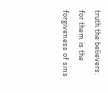truth the believers: for them is the forgiveness of sins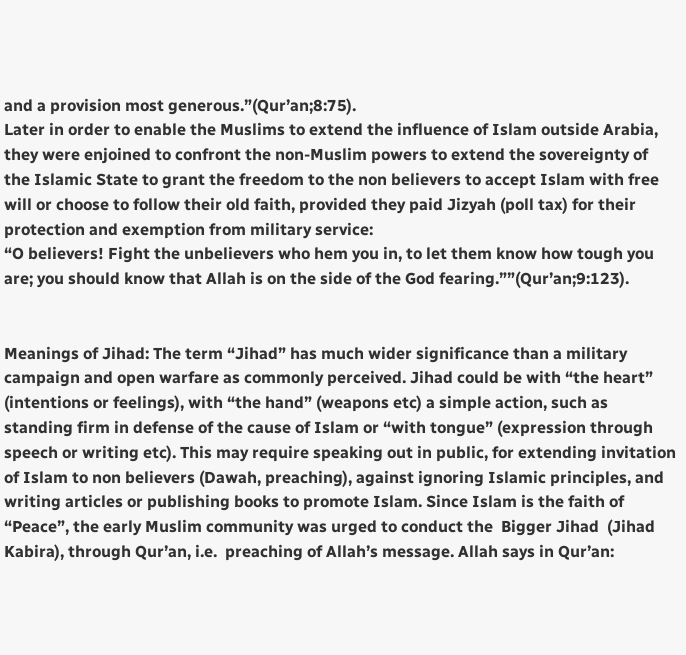and a provision most generous.”(Qur’an;8:75).
Later in order to enable the Muslims to extend the influence of Islam outside Arabia, they were enjoined to confront the non-Muslim powers to extend the sovereignty of the Islamic State to grant the freedom to the non believers to accept Islam with free will or choose to follow their old faith, provided they paid Jizyah (poll tax) for their protection and exemption from military service:
“O believers! Fight the unbelievers who hem you in, to let them know how tough you are; you should know that Allah is on the side of the God fearing.””(Qur’an;9:123).


Meanings of Jihad: The term “Jihad” has much wider significance than a military campaign and open warfare as commonly perceived. Jihad could be with “the heart” (intentions or feelings), with “the hand” (weapons etc) a simple action, such as standing firm in defense of the cause of Islam or “with tongue” (expression through speech or writing etc). This may require speaking out in public, for extending invitation of Islam to non believers (Dawah, preaching), against ignoring Islamic principles, and writing articles or publishing books to promote Islam. Since Islam is the faith of “Peace”, the early Muslim community was urged to conduct the  Bigger Jihad  (Jihad Kabira), through Qur’an, i.e.  preaching of Allah’s message. Allah says in Qur’an: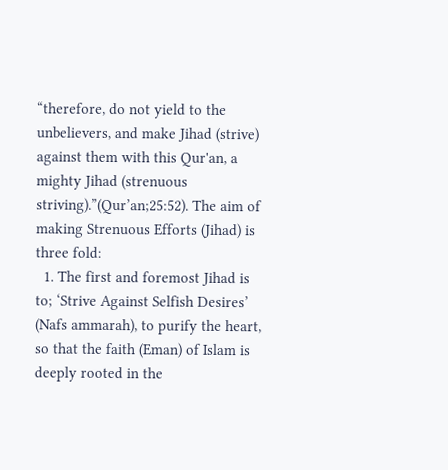“therefore, do not yield to the unbelievers, and make Jihad (strive) against them with this Qur'an, a mighty Jihad (strenuous striving).”(Qur’an;25:52). The aim of making Strenuous Efforts (Jihad) is three fold:
  1. The first and foremost Jihad is to; ‘Strive Against Selfish Desires’ (Nafs ammarah), to purify the heart, so that the faith (Eman) of Islam is deeply rooted in the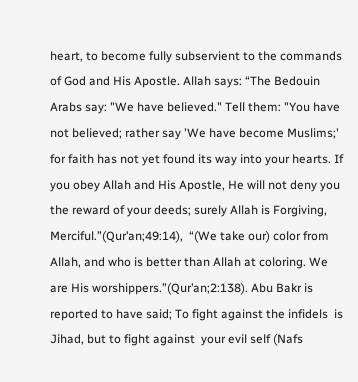heart, to become fully subservient to the commands of God and His Apostle. Allah says: “The Bedouin Arabs say: "We have believed." Tell them: "You have not believed; rather say 'We have become Muslims;' for faith has not yet found its way into your hearts. If you obey Allah and His Apostle, He will not deny you the reward of your deeds; surely Allah is Forgiving, Merciful.”(Qur’an;49:14),  “(We take our) color from Allah, and who is better than Allah at coloring. We are His worshippers.”(Qur’an;2:138). Abu Bakr is reported to have said; To fight against the infidels  is Jihad, but to fight against  your evil self (Nafs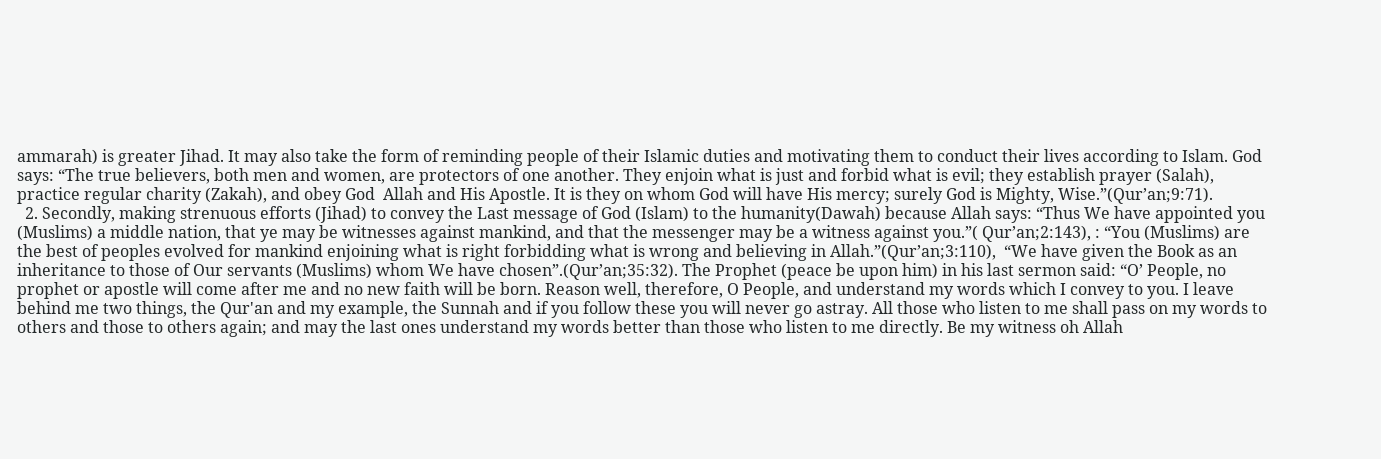ammarah) is greater Jihad. It may also take the form of reminding people of their Islamic duties and motivating them to conduct their lives according to Islam. God says: “The true believers, both men and women, are protectors of one another. They enjoin what is just and forbid what is evil; they establish prayer (Salah), practice regular charity (Zakah), and obey God  Allah and His Apostle. It is they on whom God will have His mercy; surely God is Mighty, Wise.”(Qur’an;9:71).
  2. Secondly, making strenuous efforts (Jihad) to convey the Last message of God (Islam) to the humanity(Dawah) because Allah says: “Thus We have appointed you (Muslims) a middle nation, that ye may be witnesses against mankind, and that the messenger may be a witness against you.”( Qur’an;2:143), : “You (Muslims) are the best of peoples evolved for mankind enjoining what is right forbidding what is wrong and believing in Allah.”(Qur’an;3:110),  “We have given the Book as an inheritance to those of Our servants (Muslims) whom We have chosen”.(Qur’an;35:32). The Prophet (peace be upon him) in his last sermon said: “O’ People, no prophet or apostle will come after me and no new faith will be born. Reason well, therefore, O People, and understand my words which I convey to you. I leave behind me two things, the Qur'an and my example, the Sunnah and if you follow these you will never go astray. All those who listen to me shall pass on my words to others and those to others again; and may the last ones understand my words better than those who listen to me directly. Be my witness oh Allah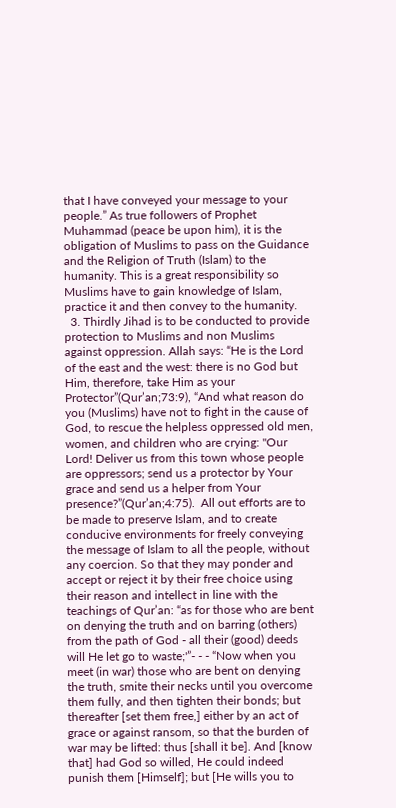that I have conveyed your message to your people.” As true followers of Prophet Muhammad (peace be upon him), it is the obligation of Muslims to pass on the Guidance and the Religion of Truth (Islam) to the humanity. This is a great responsibility so Muslims have to gain knowledge of Islam, practice it and then convey to the humanity.
  3. Thirdly Jihad is to be conducted to provide protection to Muslims and non Muslims against oppression. Allah says: “He is the Lord of the east and the west: there is no God but Him, therefore, take Him as your Protector”(Qur’an;73:9), “And what reason do you (Muslims) have not to fight in the cause of God, to rescue the helpless oppressed old men, women, and children who are crying: "Our Lord! Deliver us from this town whose people are oppressors; send us a protector by Your grace and send us a helper from Your presence?”(Qur’an;4:75).  All out efforts are to be made to preserve Islam, and to create conducive environments for freely conveying the message of Islam to all the people, without any coercion. So that they may ponder and accept or reject it by their free choice using their reason and intellect in line with the teachings of Qur’an: “as for those who are bent on denying the truth and on barring (others) from the path of God - all their (good) deeds will He let go to waste;'”- - - “Now when you meet (in war) those who are bent on denying the truth, smite their necks until you overcome them fully, and then tighten their bonds; but thereafter [set them free,] either by an act of grace or against ransom, so that the burden of war may be lifted: thus [shall it be]. And [know that] had God so willed, He could indeed punish them [Himself]; but [He wills you to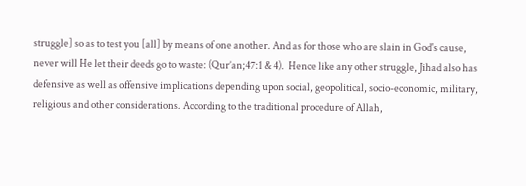struggle] so as to test you [all] by means of one another. And as for those who are slain in God's cause, never will He let their deeds go to waste: (Qur’an;47:1 & 4).  Hence like any other struggle, Jihad also has defensive as well as offensive implications depending upon social, geopolitical, socio-economic, military, religious and other considerations. According to the traditional procedure of Allah,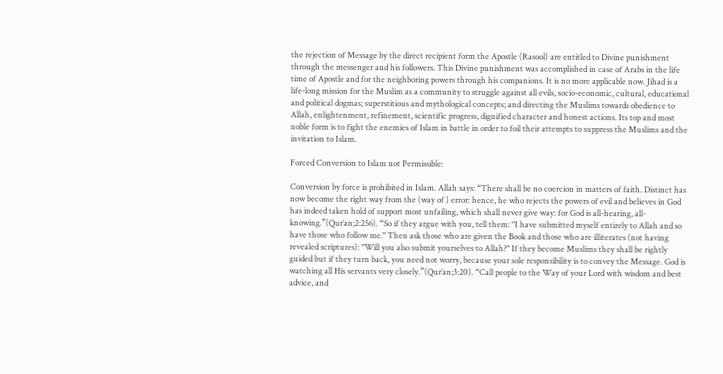the rejection of Message by the direct recipient form the Apostle (Rasool) are entitled to Divine punishment through the messenger and his followers. This Divine punishment was accomplished in case of Arabs in the life time of Apostle and for the neighboring powers through his companions. It is no more applicable now. Jihad is a life-long mission for the Muslim as a community to struggle against all evils, socio-economic, cultural, educational and political dogmas; superstitious and mythological concepts; and directing the Muslims towards obedience to Allah, enlightenment, refinement, scientific progress, dignified character and honest actions. Its top and most noble form is to fight the enemies of Islam in battle in order to foil their attempts to suppress the Muslims and the invitation to Islam.

Forced Conversion to Islam not Permissible:

Conversion by force is prohibited in Islam. Allah says: “There shall be no coercion in matters of faith. Distinct has now become the right way from the (way of ) error: hence, he who rejects the powers of evil and believes in God has indeed taken hold of support most unfailing, which shall never give way: for God is all-hearing, all-knowing.”(Qur’an;2:256). “So if they argue with you, tell them: "I have submitted myself entirely to Allah and so have those who follow me." Then ask those who are given the Book and those who are illiterates (not having revealed scriptures): "Will you also submit yourselves to Allah?" If they become Muslims they shall be rightly guided but if they turn back, you need not worry, because your sole responsibility is to convey the Message. God is watching all His servants very closely.”(Qur’an;3:20). “Call people to the Way of your Lord with wisdom and best advice, and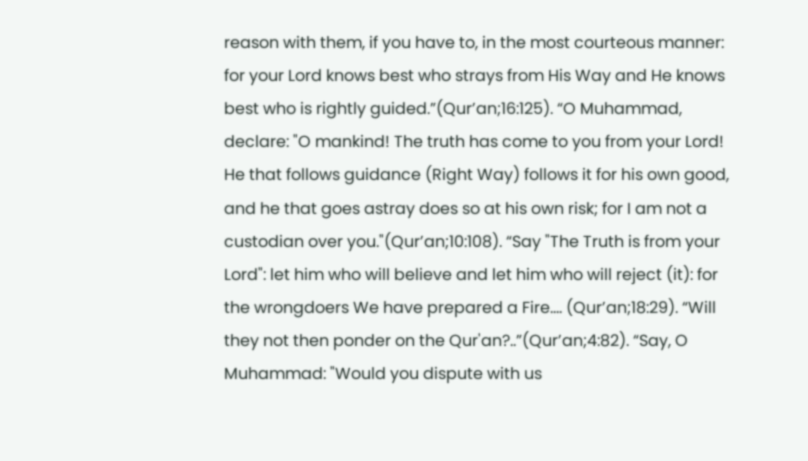reason with them, if you have to, in the most courteous manner: for your Lord knows best who strays from His Way and He knows best who is rightly guided.”(Qur’an;16:125). “O Muhammad, declare: "O mankind! The truth has come to you from your Lord! He that follows guidance (Right Way) follows it for his own good, and he that goes astray does so at his own risk; for I am not a custodian over you."(Qur’an;10:108). “Say "The Truth is from your Lord": let him who will believe and let him who will reject (it): for the wrongdoers We have prepared a Fire…. (Qur’an;18:29). “Will they not then ponder on the Qur'an?..”(Qur’an;4:82). “Say, O Muhammad: "Would you dispute with us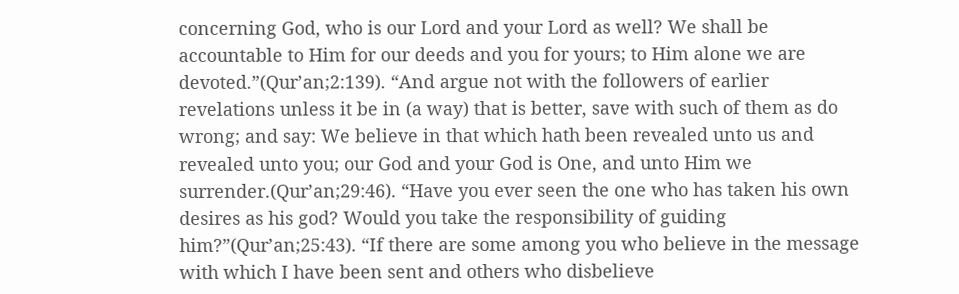concerning God, who is our Lord and your Lord as well? We shall be accountable to Him for our deeds and you for yours; to Him alone we are devoted.”(Qur’an;2:139). “And argue not with the followers of earlier revelations unless it be in (a way) that is better, save with such of them as do wrong; and say: We believe in that which hath been revealed unto us and revealed unto you; our God and your God is One, and unto Him we surrender.(Qur’an;29:46). “Have you ever seen the one who has taken his own desires as his god? Would you take the responsibility of guiding him?”(Qur’an;25:43). “If there are some among you who believe in the message with which I have been sent and others who disbelieve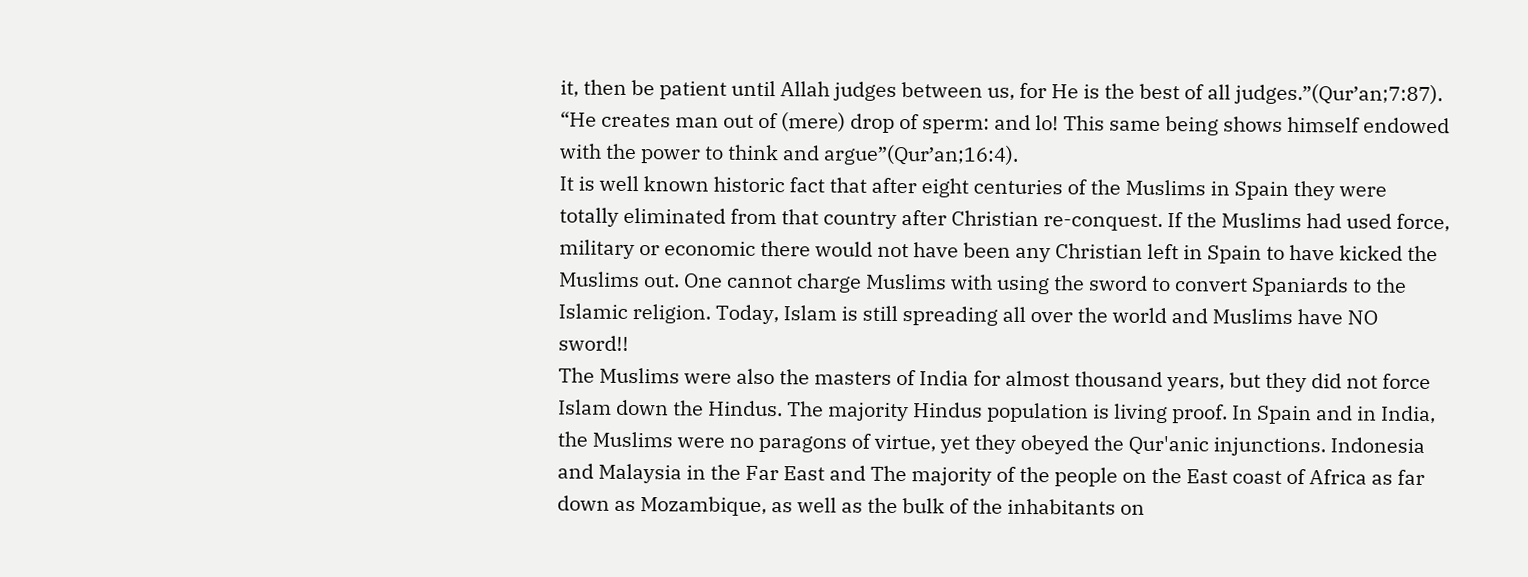it, then be patient until Allah judges between us, for He is the best of all judges.”(Qur’an;7:87). “He creates man out of (mere) drop of sperm: and lo! This same being shows himself endowed with the power to think and argue”(Qur’an;16:4).
It is well known historic fact that after eight centuries of the Muslims in Spain they were totally eliminated from that country after Christian re-conquest. If the Muslims had used force, military or economic there would not have been any Christian left in Spain to have kicked the Muslims out. One cannot charge Muslims with using the sword to convert Spaniards to the Islamic religion. Today, Islam is still spreading all over the world and Muslims have NO sword!!
The Muslims were also the masters of India for almost thousand years, but they did not force Islam down the Hindus. The majority Hindus population is living proof. In Spain and in India, the Muslims were no paragons of virtue, yet they obeyed the Qur'anic injunctions. Indonesia and Malaysia in the Far East and The majority of the people on the East coast of Africa as far down as Mozambique, as well as the bulk of the inhabitants on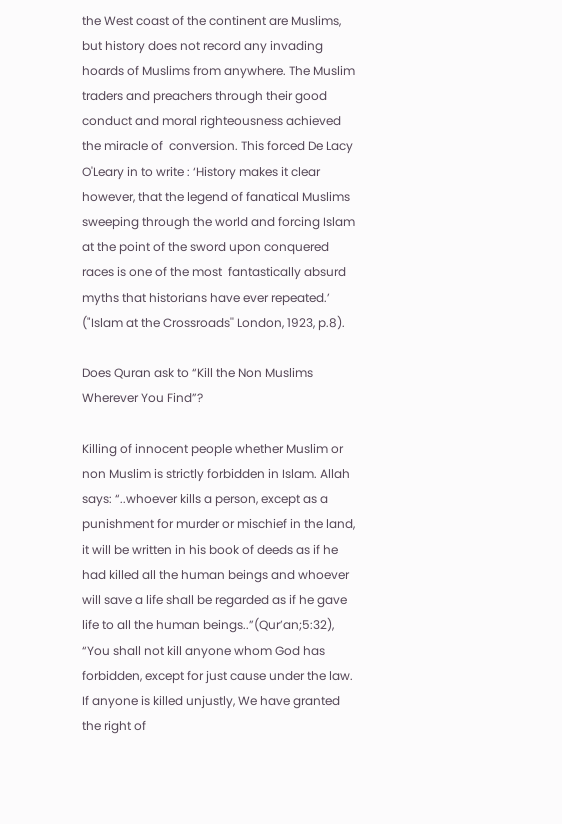the West coast of the continent are Muslims, but history does not record any invading hoards of Muslims from anywhere. The Muslim traders and preachers through their good conduct and moral righteousness achieved the miracle of  conversion. This forced De Lacy O'Leary in to write : ‘History makes it clear however, that the legend of fanatical Muslims sweeping through the world and forcing Islam at the point of the sword upon conquered races is one of the most  fantastically absurd myths that historians have ever repeated.’ ("Islam at the Crossroads'' London, 1923, p.8).

Does Quran ask to “Kill the Non Muslims Wherever You Find”?

Killing of innocent people whether Muslim or non Muslim is strictly forbidden in Islam. Allah says: “..whoever kills a person, except as a punishment for murder or mischief in the land, it will be written in his book of deeds as if he had killed all the human beings and whoever will save a life shall be regarded as if he gave life to all the human beings..”(Qur’an;5:32), “You shall not kill anyone whom God has forbidden, except for just cause under the law. If anyone is killed unjustly, We have granted the right of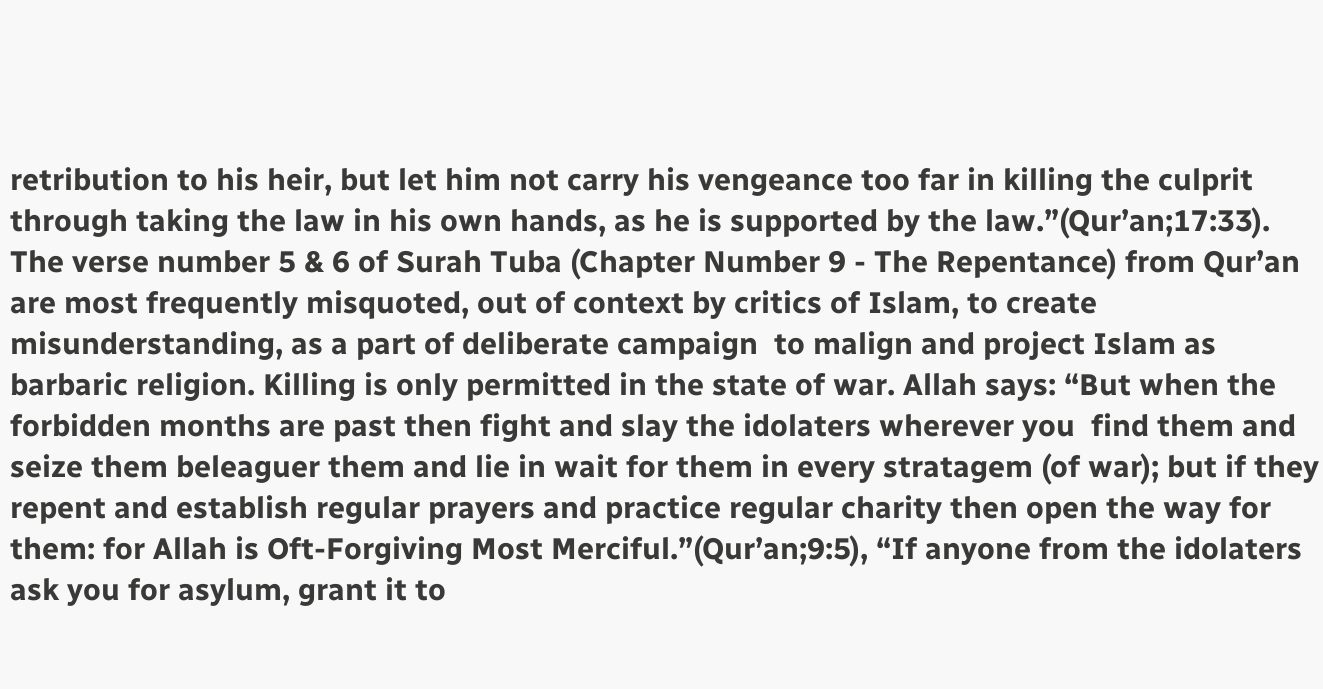retribution to his heir, but let him not carry his vengeance too far in killing the culprit through taking the law in his own hands, as he is supported by the law.”(Qur’an;17:33). The verse number 5 & 6 of Surah Tuba (Chapter Number 9 - The Repentance) from Qur’an are most frequently misquoted, out of context by critics of Islam, to create misunderstanding, as a part of deliberate campaign  to malign and project Islam as barbaric religion. Killing is only permitted in the state of war. Allah says: “But when the forbidden months are past then fight and slay the idolaters wherever you  find them and seize them beleaguer them and lie in wait for them in every stratagem (of war); but if they repent and establish regular prayers and practice regular charity then open the way for them: for Allah is Oft-Forgiving Most Merciful.”(Qur’an;9:5), “If anyone from the idolaters ask you for asylum, grant it to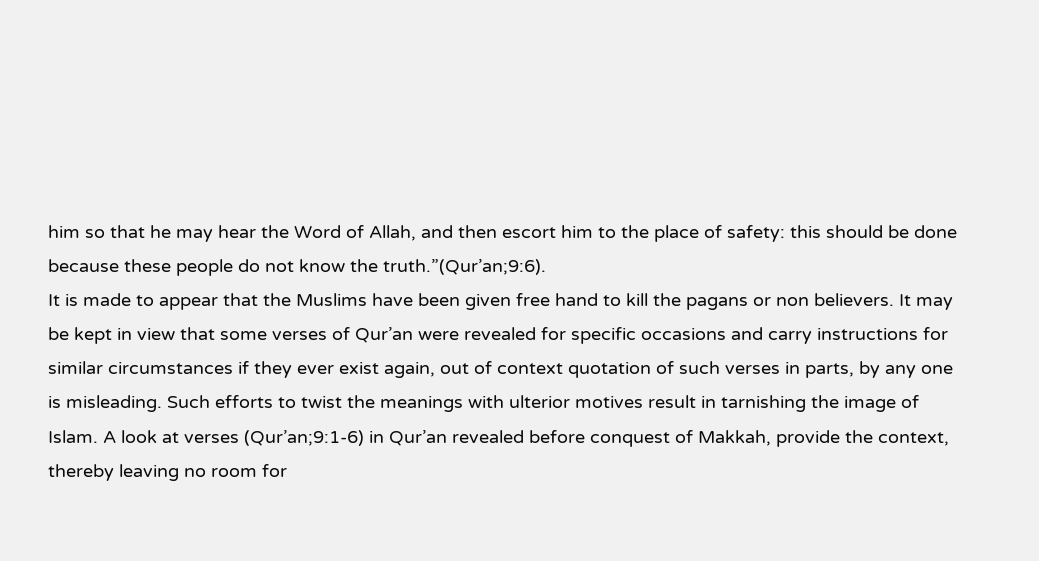him so that he may hear the Word of Allah, and then escort him to the place of safety: this should be done because these people do not know the truth.”(Qur’an;9:6).
It is made to appear that the Muslims have been given free hand to kill the pagans or non believers. It may be kept in view that some verses of Qur’an were revealed for specific occasions and carry instructions for similar circumstances if they ever exist again, out of context quotation of such verses in parts, by any one is misleading. Such efforts to twist the meanings with ulterior motives result in tarnishing the image of Islam. A look at verses (Qur’an;9:1-6) in Qur’an revealed before conquest of Makkah, provide the context, thereby leaving no room for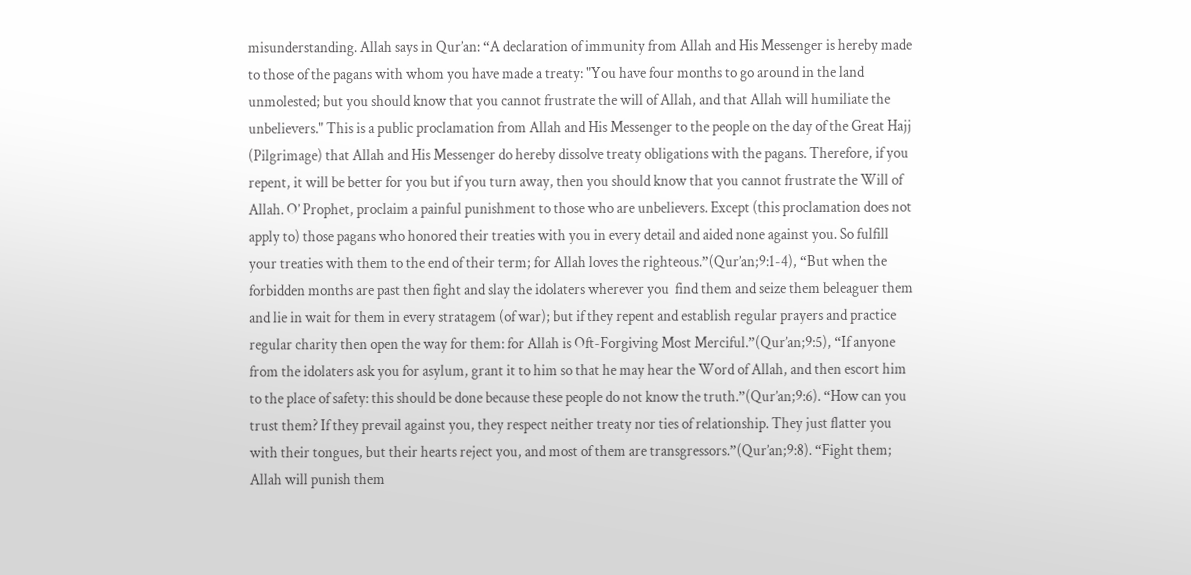misunderstanding. Allah says in Qur’an: “A declaration of immunity from Allah and His Messenger is hereby made to those of the pagans with whom you have made a treaty: "You have four months to go around in the land unmolested; but you should know that you cannot frustrate the will of Allah, and that Allah will humiliate the unbelievers." This is a public proclamation from Allah and His Messenger to the people on the day of the Great Hajj (Pilgrimage) that Allah and His Messenger do hereby dissolve treaty obligations with the pagans. Therefore, if you repent, it will be better for you but if you turn away, then you should know that you cannot frustrate the Will of Allah. O’ Prophet, proclaim a painful punishment to those who are unbelievers. Except (this proclamation does not apply to) those pagans who honored their treaties with you in every detail and aided none against you. So fulfill your treaties with them to the end of their term; for Allah loves the righteous.”(Qur’an;9:1-4), “But when the forbidden months are past then fight and slay the idolaters wherever you  find them and seize them beleaguer them and lie in wait for them in every stratagem (of war); but if they repent and establish regular prayers and practice regular charity then open the way for them: for Allah is Oft-Forgiving Most Merciful.”(Qur’an;9:5), “If anyone from the idolaters ask you for asylum, grant it to him so that he may hear the Word of Allah, and then escort him to the place of safety: this should be done because these people do not know the truth.”(Qur’an;9:6). “How can you trust them? If they prevail against you, they respect neither treaty nor ties of relationship. They just flatter you with their tongues, but their hearts reject you, and most of them are transgressors.”(Qur’an;9:8). “Fight them; Allah will punish them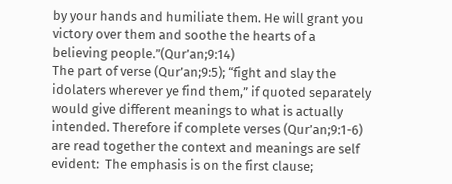by your hands and humiliate them. He will grant you victory over them and soothe the hearts of a believing people.”(Qur’an;9:14)
The part of verse (Qur’an;9:5); “fight and slay the idolaters wherever ye find them,” if quoted separately would give different meanings to what is actually intended. Therefore if complete verses (Qur’an;9:1-6) are read together the context and meanings are self evident:  The emphasis is on the first clause;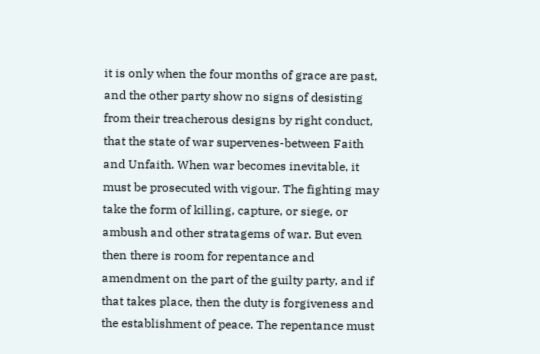it is only when the four months of grace are past, and the other party show no signs of desisting from their treacherous designs by right conduct, that the state of war supervenes-between Faith and Unfaith. When war becomes inevitable, it must be prosecuted with vigour. The fighting may take the form of killing, capture, or siege, or ambush and other stratagems of war. But even then there is room for repentance and amendment on the part of the guilty party, and if that takes place, then the duty is forgiveness and the establishment of peace. The repentance must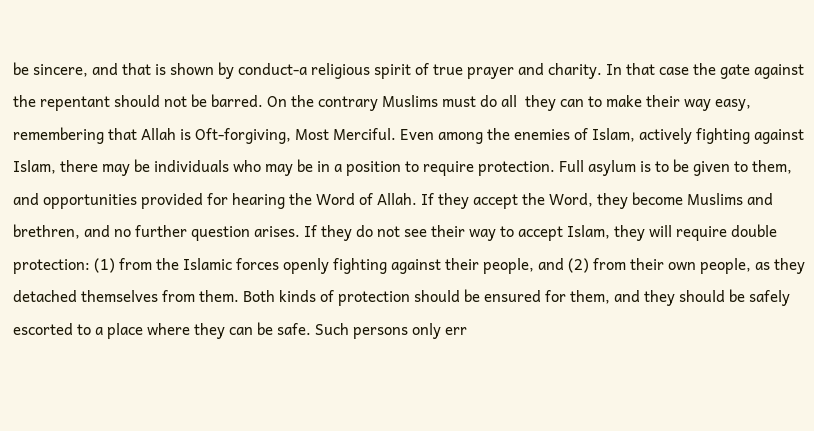be sincere, and that is shown by conduct-a religious spirit of true prayer and charity. In that case the gate against the repentant should not be barred. On the contrary Muslims must do all  they can to make their way easy, remembering that Allah is Oft-forgiving, Most Merciful. Even among the enemies of Islam, actively fighting against Islam, there may be individuals who may be in a position to require protection. Full asylum is to be given to them, and opportunities provided for hearing the Word of Allah. If they accept the Word, they become Muslims and brethren, and no further question arises. If they do not see their way to accept Islam, they will require double protection: (1) from the Islamic forces openly fighting against their people, and (2) from their own people, as they detached themselves from them. Both kinds of protection should be ensured for them, and they should be safely escorted to a place where they can be safe. Such persons only err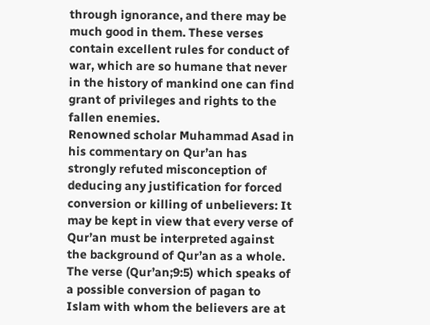through ignorance, and there may be much good in them. These verses contain excellent rules for conduct of war, which are so humane that never in the history of mankind one can find grant of privileges and rights to the fallen enemies.
Renowned scholar Muhammad Asad in his commentary on Qur’an has strongly refuted misconception of deducing any justification for forced conversion or killing of unbelievers: It may be kept in view that every verse of Qur’an must be interpreted against the background of Qur’an as a whole. The verse (Qur’an;9:5) which speaks of a possible conversion of pagan to Islam with whom the believers are at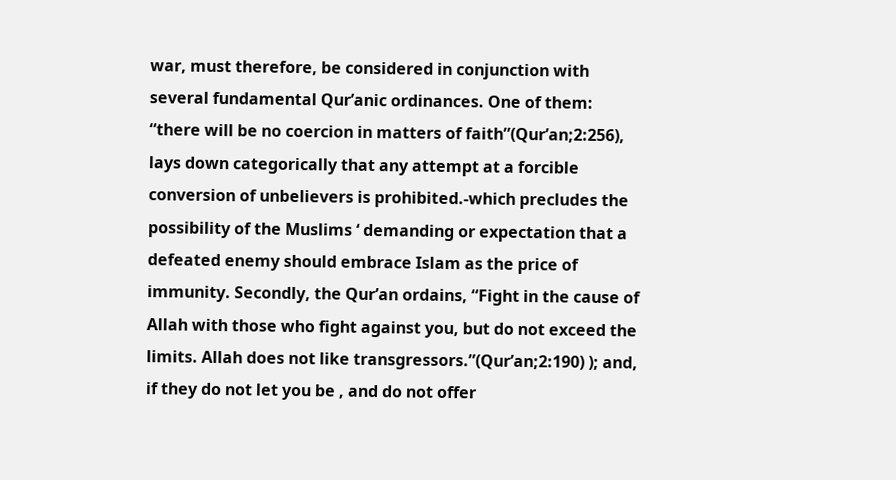war, must therefore, be considered in conjunction with several fundamental Qur’anic ordinances. One of them: “there will be no coercion in matters of faith”(Qur’an;2:256), lays down categorically that any attempt at a forcible conversion of unbelievers is prohibited.-which precludes the possibility of the Muslims ‘ demanding or expectation that a defeated enemy should embrace Islam as the price of immunity. Secondly, the Qur’an ordains, “Fight in the cause of Allah with those who fight against you, but do not exceed the limits. Allah does not like transgressors.”(Qur’an;2:190) ); and, if they do not let you be , and do not offer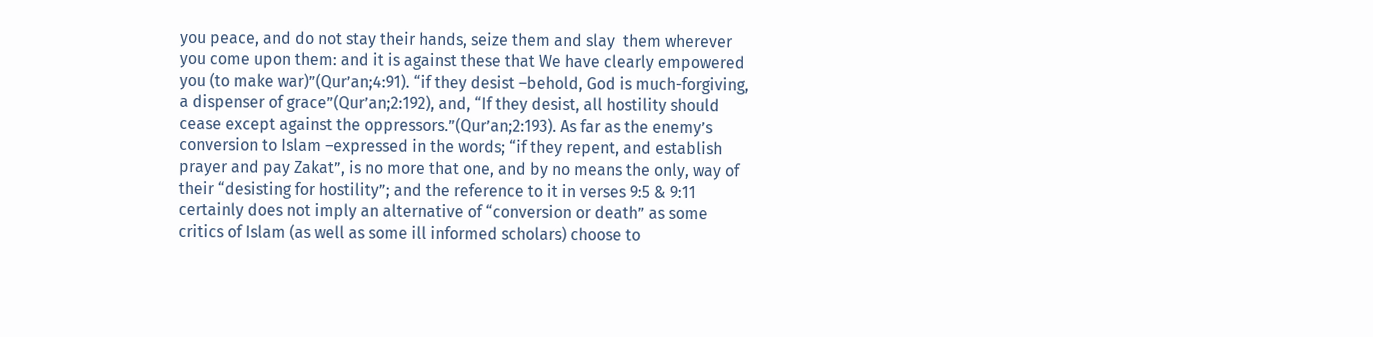you peace, and do not stay their hands, seize them and slay  them wherever you come upon them: and it is against these that We have clearly empowered you (to make war)”(Qur’an;4:91). “if they desist –behold, God is much-forgiving, a dispenser of grace”(Qur’an;2:192), and, “If they desist, all hostility should cease except against the oppressors.”(Qur’an;2:193). As far as the enemy’s conversion to Islam –expressed in the words; “if they repent, and establish prayer and pay Zakat”, is no more that one, and by no means the only, way of their “desisting for hostility”; and the reference to it in verses 9:5 & 9:11 certainly does not imply an alternative of “conversion or death” as some critics of Islam (as well as some ill informed scholars) choose to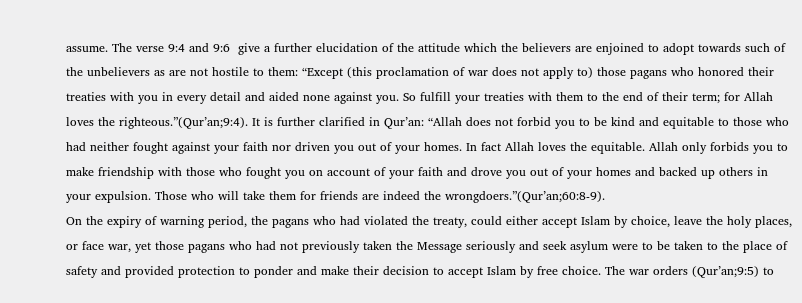assume. The verse 9:4 and 9:6  give a further elucidation of the attitude which the believers are enjoined to adopt towards such of the unbelievers as are not hostile to them: “Except (this proclamation of war does not apply to) those pagans who honored their treaties with you in every detail and aided none against you. So fulfill your treaties with them to the end of their term; for Allah loves the righteous.”(Qur’an;9:4). It is further clarified in Qur’an: “Allah does not forbid you to be kind and equitable to those who had neither fought against your faith nor driven you out of your homes. In fact Allah loves the equitable. Allah only forbids you to make friendship with those who fought you on account of your faith and drove you out of your homes and backed up others in your expulsion. Those who will take them for friends are indeed the wrongdoers.”(Qur’an;60:8-9).
On the expiry of warning period, the pagans who had violated the treaty, could either accept Islam by choice, leave the holy places, or face war, yet those pagans who had not previously taken the Message seriously and seek asylum were to be taken to the place of safety and provided protection to ponder and make their decision to accept Islam by free choice. The war orders (Qur’an;9:5) to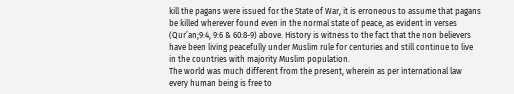kill the pagans were issued for the State of War, it is erroneous to assume that pagans be killed wherever found even in the normal state of peace, as evident in verses (Qur’an;9:4, 9:6 & 60:8-9) above. History is witness to the fact that the non believers have been living peacefully under Muslim rule for centuries and still continue to live in the countries with majority Muslim population.
The world was much different from the present, wherein as per international law every human being is free to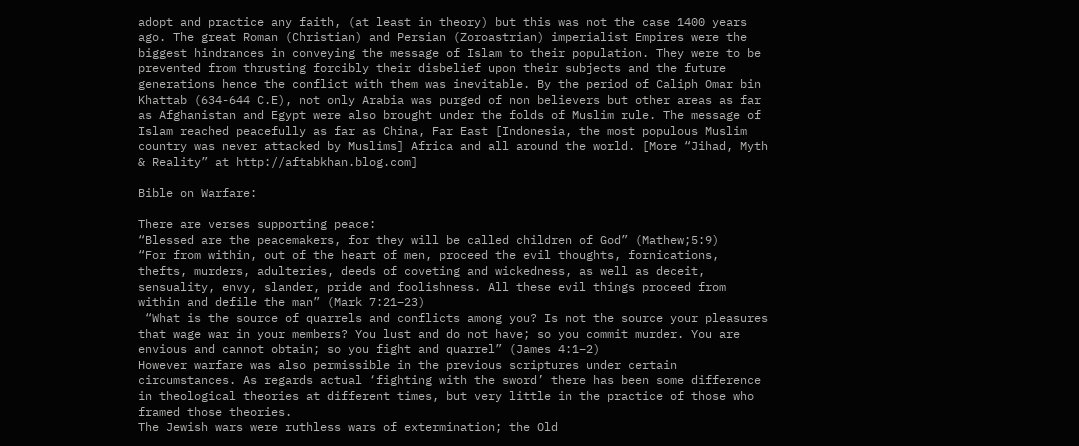adopt and practice any faith, (at least in theory) but this was not the case 1400 years ago. The great Roman (Christian) and Persian (Zoroastrian) imperialist Empires were the biggest hindrances in conveying the message of Islam to their population. They were to be prevented from thrusting forcibly their disbelief upon their subjects and the future generations hence the conflict with them was inevitable. By the period of Caliph Omar bin Khattab (634-644 C.E), not only Arabia was purged of non believers but other areas as far as Afghanistan and Egypt were also brought under the folds of Muslim rule. The message of Islam reached peacefully as far as China, Far East [Indonesia, the most populous Muslim country was never attacked by Muslims] Africa and all around the world. [More “Jihad, Myth & Reality” at http://aftabkhan.blog.com]

Bible on Warfare:

There are verses supporting peace:
“Blessed are the peacemakers, for they will be called children of God” (Mathew;5:9)
“For from within, out of the heart of men, proceed the evil thoughts, fornications, thefts, murders, adulteries, deeds of coveting and wickedness, as well as deceit, sensuality, envy, slander, pride and foolishness. All these evil things proceed from within and defile the man” (Mark 7:21–23)
 “What is the source of quarrels and conflicts among you? Is not the source your pleasures that wage war in your members? You lust and do not have; so you commit murder. You are envious and cannot obtain; so you fight and quarrel” (James 4:1–2)
However warfare was also permissible in the previous scriptures under certain circumstances. As regards actual ‘fighting with the sword’ there has been some difference in theological theories at different times, but very little in the practice of those who framed those theories.
The Jewish wars were ruthless wars of extermination; the Old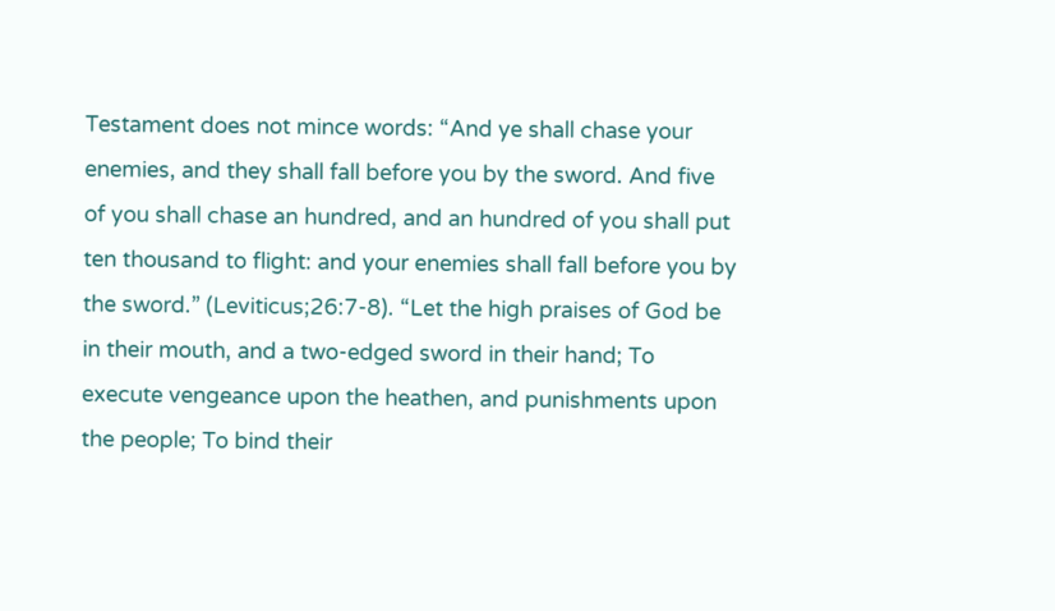Testament does not mince words: “And ye shall chase your enemies, and they shall fall before you by the sword. And five of you shall chase an hundred, and an hundred of you shall put ten thousand to flight: and your enemies shall fall before you by the sword.” (Leviticus;26:7-8). “Let the high praises of God be in their mouth, and a two-edged sword in their hand; To execute vengeance upon the heathen, and punishments upon the people; To bind their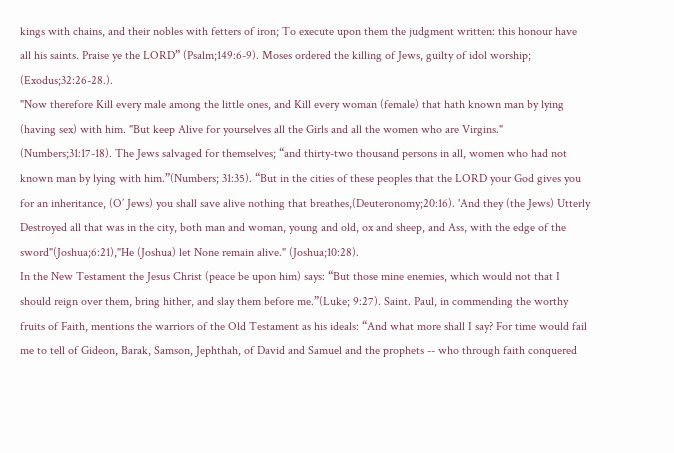kings with chains, and their nobles with fetters of iron; To execute upon them the judgment written: this honour have all his saints. Praise ye the LORD” (Psalm;149:6-9). Moses ordered the killing of Jews, guilty of idol worship; (Exodus;32:26-28.).
"Now therefore Kill every male among the little ones, and Kill every woman (female) that hath known man by lying (having sex) with him. "But keep Alive for yourselves all the Girls and all the women who are Virgins." (Numbers;31:17-18). The Jews salvaged for themselves; “and thirty-two thousand persons in all, women who had not known man by lying with him.”(Numbers; 31:35). “But in the cities of these peoples that the LORD your God gives you for an inheritance, (O’ Jews) you shall save alive nothing that breathes,(Deuteronomy;20:16). 'And they (the Jews) Utterly Destroyed all that was in the city, both man and woman, young and old, ox and sheep, and Ass, with the edge of the sword"(Joshua;6:21),"He (Joshua) let None remain alive." (Joshua;10:28).
In the New Testament the Jesus Christ (peace be upon him) says: “But those mine enemies, which would not that I should reign over them, bring hither, and slay them before me.”(Luke; 9:27). Saint. Paul, in commending the worthy fruits of Faith, mentions the warriors of the Old Testament as his ideals: “And what more shall I say? For time would fail me to tell of Gideon, Barak, Samson, Jephthah, of David and Samuel and the prophets -- who through faith conquered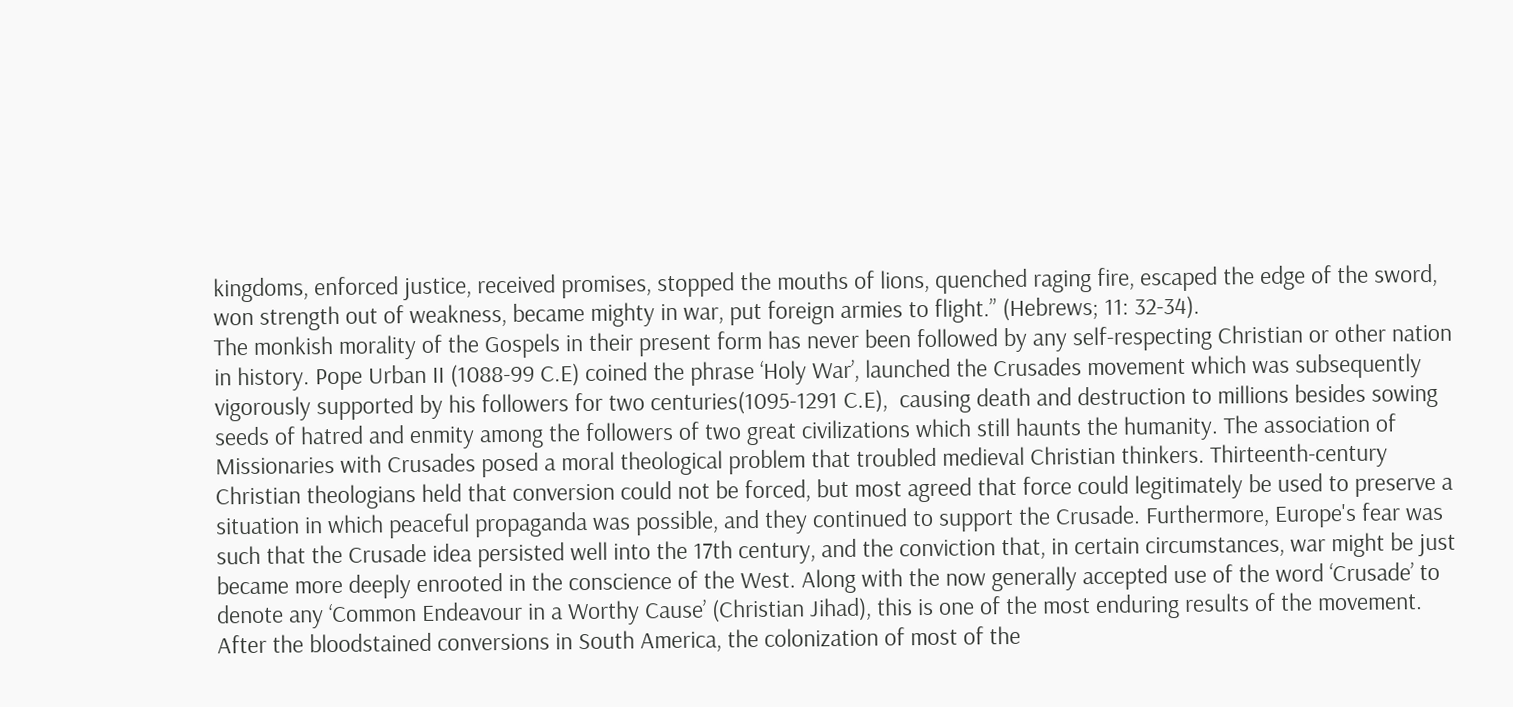kingdoms, enforced justice, received promises, stopped the mouths of lions, quenched raging fire, escaped the edge of the sword, won strength out of weakness, became mighty in war, put foreign armies to flight.” (Hebrews; 11: 32-34).
The monkish morality of the Gospels in their present form has never been followed by any self-respecting Christian or other nation in history. Pope Urban II (1088-99 C.E) coined the phrase ‘Holy War’, launched the Crusades movement which was subsequently vigorously supported by his followers for two centuries(1095-1291 C.E),  causing death and destruction to millions besides sowing seeds of hatred and enmity among the followers of two great civilizations which still haunts the humanity. The association of Missionaries with Crusades posed a moral theological problem that troubled medieval Christian thinkers. Thirteenth-century Christian theologians held that conversion could not be forced, but most agreed that force could legitimately be used to preserve a situation in which peaceful propaganda was possible, and they continued to support the Crusade. Furthermore, Europe's fear was such that the Crusade idea persisted well into the 17th century, and the conviction that, in certain circumstances, war might be just became more deeply enrooted in the conscience of the West. Along with the now generally accepted use of the word ‘Crusade’ to denote any ‘Common Endeavour in a Worthy Cause’ (Christian Jihad), this is one of the most enduring results of the movement. After the bloodstained conversions in South America, the colonization of most of the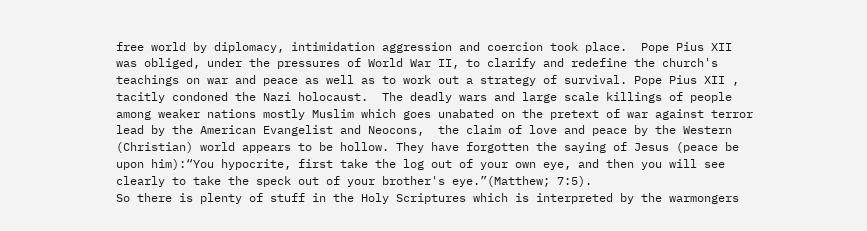free world by diplomacy, intimidation aggression and coercion took place.  Pope Pius XII was obliged, under the pressures of World War II, to clarify and redefine the church's teachings on war and peace as well as to work out a strategy of survival. Pope Pius XII , tacitly condoned the Nazi holocaust.  The deadly wars and large scale killings of people among weaker nations mostly Muslim which goes unabated on the pretext of war against terror lead by the American Evangelist and Neocons,  the claim of love and peace by the Western (Christian) world appears to be hollow. They have forgotten the saying of Jesus (peace be upon him):“You hypocrite, first take the log out of your own eye, and then you will see clearly to take the speck out of your brother's eye.”(Matthew; 7:5).
So there is plenty of stuff in the Holy Scriptures which is interpreted by the warmongers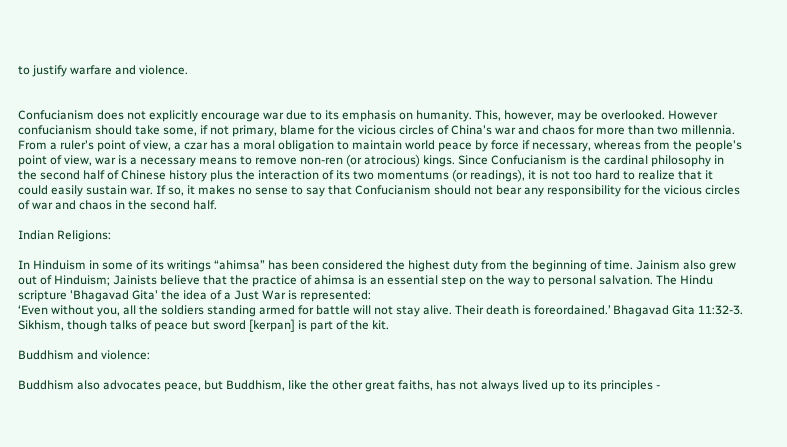to justify warfare and violence.


Confucianism does not explicitly encourage war due to its emphasis on humanity. This, however, may be overlooked. However confucianism should take some, if not primary, blame for the vicious circles of China's war and chaos for more than two millennia. From a ruler's point of view, a czar has a moral obligation to maintain world peace by force if necessary, whereas from the people's point of view, war is a necessary means to remove non-ren (or atrocious) kings. Since Confucianism is the cardinal philosophy in the second half of Chinese history plus the interaction of its two momentums (or readings), it is not too hard to realize that it could easily sustain war. If so, it makes no sense to say that Confucianism should not bear any responsibility for the vicious circles of war and chaos in the second half.

Indian Religions:

In Hinduism in some of its writings “ahimsa” has been considered the highest duty from the beginning of time. Jainism also grew out of Hinduism; Jainists believe that the practice of ahimsa is an essential step on the way to personal salvation. The Hindu scripture 'Bhagavad Gita' the idea of a Just War is represented:
‘Even without you, all the soldiers standing armed for battle will not stay alive. Their death is foreordained.’ Bhagavad Gita 11:32-3.
Sikhism, though talks of peace but sword [kerpan] is part of the kit.

Buddhism and violence:

Buddhism also advocates peace, but Buddhism, like the other great faiths, has not always lived up to its principles -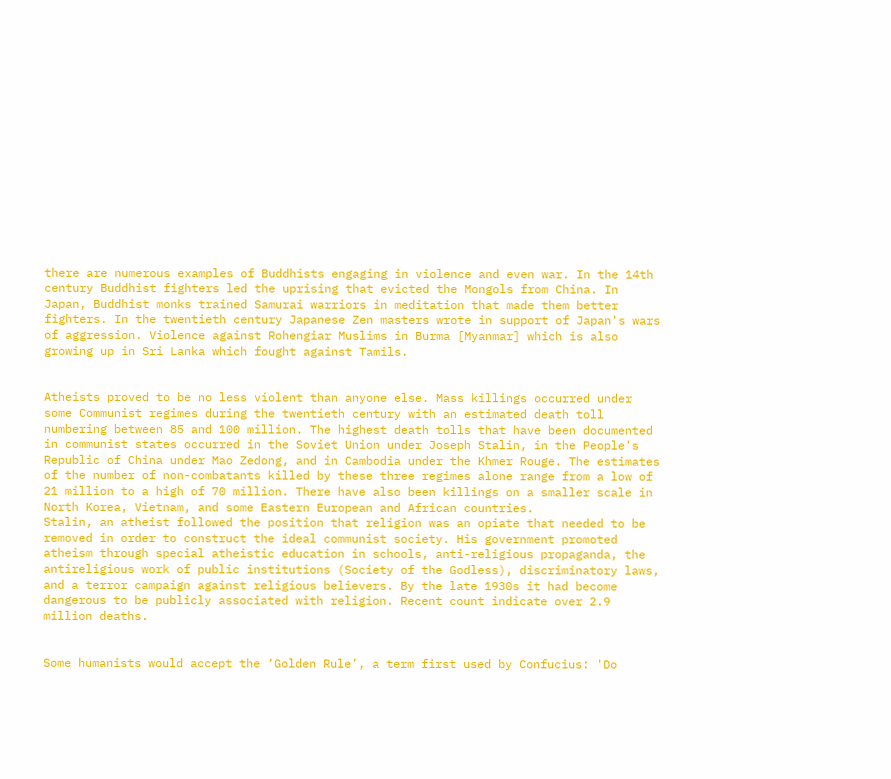there are numerous examples of Buddhists engaging in violence and even war. In the 14th century Buddhist fighters led the uprising that evicted the Mongols from China. In Japan, Buddhist monks trained Samurai warriors in meditation that made them better fighters. In the twentieth century Japanese Zen masters wrote in support of Japan's wars of aggression. Violence against Rohengiar Muslims in Burma [Myanmar] which is also growing up in Sri Lanka which fought against Tamils.


Atheists proved to be no less violent than anyone else. Mass killings occurred under some Communist regimes during the twentieth century with an estimated death toll numbering between 85 and 100 million. The highest death tolls that have been documented in communist states occurred in the Soviet Union under Joseph Stalin, in the People's Republic of China under Mao Zedong, and in Cambodia under the Khmer Rouge. The estimates of the number of non-combatants killed by these three regimes alone range from a low of 21 million to a high of 70 million. There have also been killings on a smaller scale in North Korea, Vietnam, and some Eastern European and African countries.
Stalin, an atheist followed the position that religion was an opiate that needed to be removed in order to construct the ideal communist society. His government promoted atheism through special atheistic education in schools, anti-religious propaganda, the antireligious work of public institutions (Society of the Godless), discriminatory laws, and a terror campaign against religious believers. By the late 1930s it had become dangerous to be publicly associated with religion. Recent count indicate over 2.9 million deaths.


Some humanists would accept the ‘Golden Rule’, a term first used by Confucius: 'Do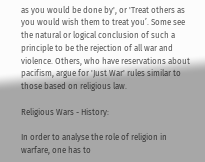as you would be done by', or 'Treat others as you would wish them to treat you’. Some see the natural or logical conclusion of such a principle to be the rejection of all war and violence. Others, who have reservations about pacifism, argue for 'Just War' rules similar to those based on religious law.

Religious Wars - History:

In order to analyse the role of religion in warfare, one has to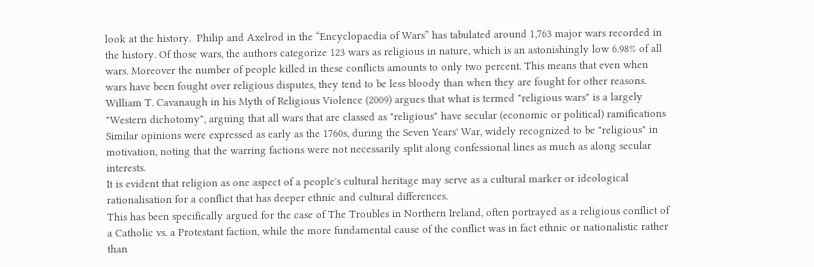look at the history.  Philip and Axelrod in the “Encyclopaedia of Wars” has tabulated around 1,763 major wars recorded in the history. Of those wars, the authors categorize 123 wars as religious in nature, which is an astonishingly low 6.98% of all wars. Moreover the number of people killed in these conflicts amounts to only two percent. This means that even when wars have been fought over religious disputes, they tend to be less bloody than when they are fought for other reasons.
William T. Cavanaugh in his Myth of Religious Violence (2009) argues that what is termed "religious wars" is a largely "Western dichotomy", arguing that all wars that are classed as "religious" have secular (economic or political) ramifications Similar opinions were expressed as early as the 1760s, during the Seven Years' War, widely recognized to be "religious" in motivation, noting that the warring factions were not necessarily split along confessional lines as much as along secular interests.
It is evident that religion as one aspect of a people's cultural heritage may serve as a cultural marker or ideological rationalisation for a conflict that has deeper ethnic and cultural differences.
This has been specifically argued for the case of The Troubles in Northern Ireland, often portrayed as a religious conflict of a Catholic vs. a Protestant faction, while the more fundamental cause of the conflict was in fact ethnic or nationalistic rather than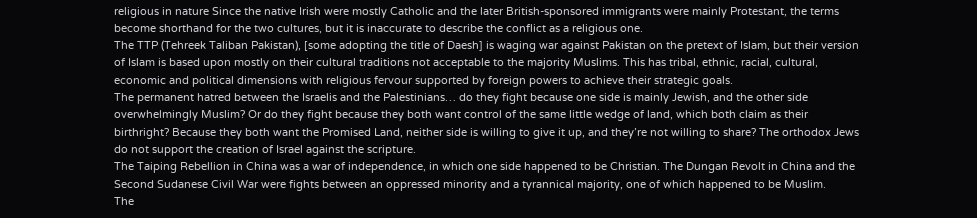religious in nature Since the native Irish were mostly Catholic and the later British-sponsored immigrants were mainly Protestant, the terms become shorthand for the two cultures, but it is inaccurate to describe the conflict as a religious one.
The TTP (Tehreek Taliban Pakistan), [some adopting the title of Daesh] is waging war against Pakistan on the pretext of Islam, but their version of Islam is based upon mostly on their cultural traditions not acceptable to the majority Muslims. This has tribal, ethnic, racial, cultural, economic and political dimensions with religious fervour supported by foreign powers to achieve their strategic goals.
The permanent hatred between the Israelis and the Palestinians… do they fight because one side is mainly Jewish, and the other side overwhelmingly Muslim? Or do they fight because they both want control of the same little wedge of land, which both claim as their birthright? Because they both want the Promised Land, neither side is willing to give it up, and they’re not willing to share? The orthodox Jews do not support the creation of Israel against the scripture.
The Taiping Rebellion in China was a war of independence, in which one side happened to be Christian. The Dungan Revolt in China and the Second Sudanese Civil War were fights between an oppressed minority and a tyrannical majority, one of which happened to be Muslim.
The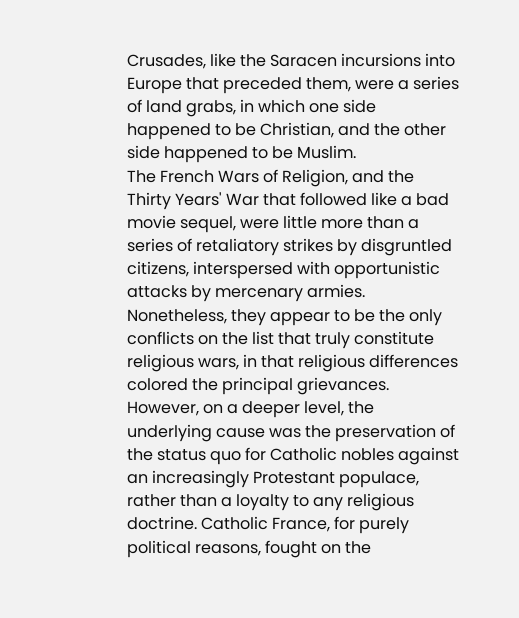Crusades, like the Saracen incursions into Europe that preceded them, were a series of land grabs, in which one side happened to be Christian, and the other side happened to be Muslim.
The French Wars of Religion, and the Thirty Years' War that followed like a bad movie sequel, were little more than a series of retaliatory strikes by disgruntled citizens, interspersed with opportunistic attacks by mercenary armies. Nonetheless, they appear to be the only conflicts on the list that truly constitute religious wars, in that religious differences colored the principal grievances. However, on a deeper level, the underlying cause was the preservation of the status quo for Catholic nobles against an increasingly Protestant populace, rather than a loyalty to any religious doctrine. Catholic France, for purely political reasons, fought on the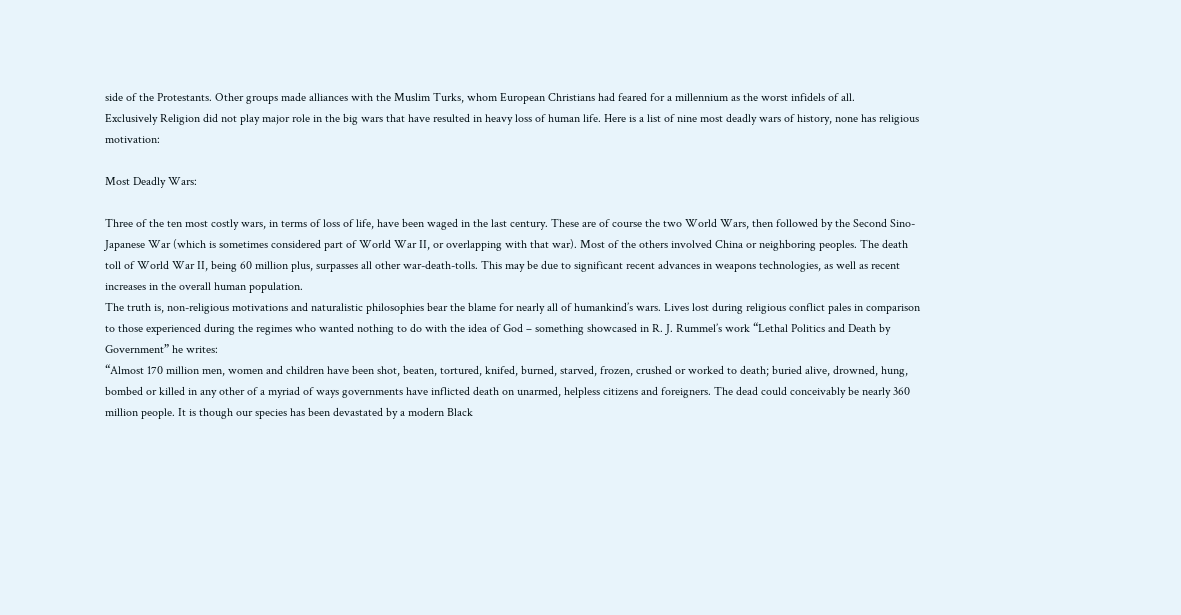side of the Protestants. Other groups made alliances with the Muslim Turks, whom European Christians had feared for a millennium as the worst infidels of all.
Exclusively Religion did not play major role in the big wars that have resulted in heavy loss of human life. Here is a list of nine most deadly wars of history, none has religious motivation:

Most Deadly Wars:

Three of the ten most costly wars, in terms of loss of life, have been waged in the last century. These are of course the two World Wars, then followed by the Second Sino-Japanese War (which is sometimes considered part of World War II, or overlapping with that war). Most of the others involved China or neighboring peoples. The death toll of World War II, being 60 million plus, surpasses all other war-death-tolls. This may be due to significant recent advances in weapons technologies, as well as recent increases in the overall human population.
The truth is, non-religious motivations and naturalistic philosophies bear the blame for nearly all of humankind’s wars. Lives lost during religious conflict pales in comparison to those experienced during the regimes who wanted nothing to do with the idea of God – something showcased in R. J. Rummel’s work “Lethal Politics and Death by Government” he writes:
“Almost 170 million men, women and children have been shot, beaten, tortured, knifed, burned, starved, frozen, crushed or worked to death; buried alive, drowned, hung, bombed or killed in any other of a myriad of ways governments have inflicted death on unarmed, helpless citizens and foreigners. The dead could conceivably be nearly 360 million people. It is though our species has been devastated by a modern Black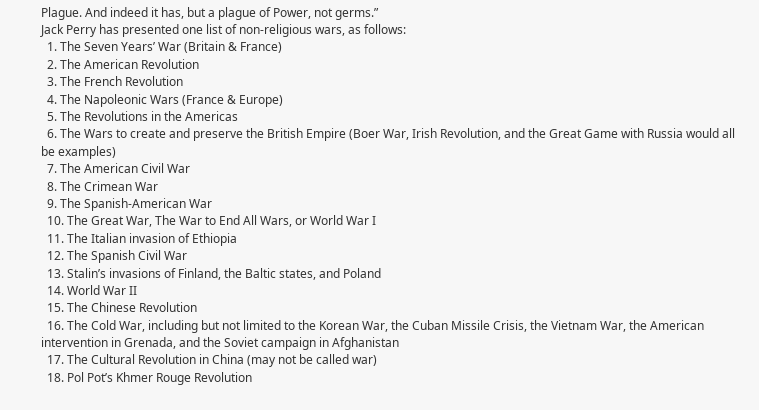Plague. And indeed it has, but a plague of Power, not germs.”
Jack Perry has presented one list of non-religious wars, as follows:
  1. The Seven Years’ War (Britain & France)
  2. The American Revolution
  3. The French Revolution
  4. The Napoleonic Wars (France & Europe)
  5. The Revolutions in the Americas
  6. The Wars to create and preserve the British Empire (Boer War, Irish Revolution, and the Great Game with Russia would all be examples)
  7. The American Civil War
  8. The Crimean War
  9. The Spanish-American War
  10. The Great War, The War to End All Wars, or World War I
  11. The Italian invasion of Ethiopia
  12. The Spanish Civil War
  13. Stalin’s invasions of Finland, the Baltic states, and Poland
  14. World War II
  15. The Chinese Revolution
  16. The Cold War, including but not limited to the Korean War, the Cuban Missile Crisis, the Vietnam War, the American intervention in Grenada, and the Soviet campaign in Afghanistan
  17. The Cultural Revolution in China (may not be called war)
  18. Pol Pot’s Khmer Rouge Revolution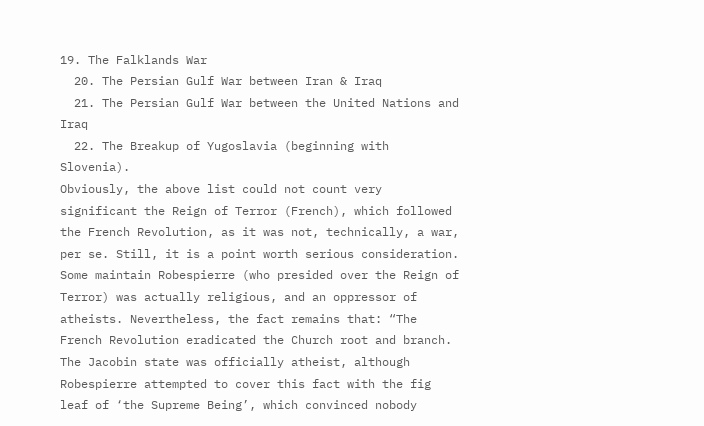19. The Falklands War
  20. The Persian Gulf War between Iran & Iraq
  21. The Persian Gulf War between the United Nations and Iraq
  22. The Breakup of Yugoslavia (beginning with Slovenia).
Obviously, the above list could not count very significant the Reign of Terror (French), which followed the French Revolution, as it was not, technically, a war, per se. Still, it is a point worth serious consideration.
Some maintain Robespierre (who presided over the Reign of Terror) was actually religious, and an oppressor of atheists. Nevertheless, the fact remains that: “The French Revolution eradicated the Church root and branch. The Jacobin state was officially atheist, although Robespierre attempted to cover this fact with the fig leaf of ‘the Supreme Being’, which convinced nobody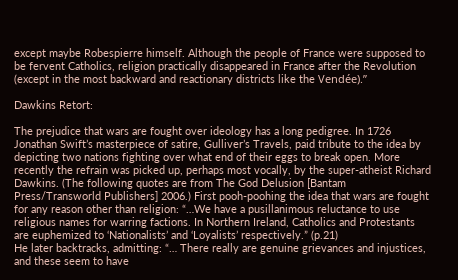except maybe Robespierre himself. Although the people of France were supposed to be fervent Catholics, religion practically disappeared in France after the Revolution (except in the most backward and reactionary districts like the Vendée).”

Dawkins Retort:

The prejudice that wars are fought over ideology has a long pedigree. In 1726 Jonathan Swift’s masterpiece of satire, Gulliver’s Travels, paid tribute to the idea by depicting two nations fighting over what end of their eggs to break open. More recently the refrain was picked up, perhaps most vocally, by the super-atheist Richard Dawkins. (The following quotes are from The God Delusion [Bantam Press/Transworld Publishers] 2006.) First pooh-poohing the idea that wars are fought for any reason other than religion: “…We have a pusillanimous reluctance to use religious names for warring factions. In Northern Ireland, Catholics and Protestants are euphemized to ‘Nationalists’ and ‘Loyalists’ respectively.” (p.21)
He later backtracks, admitting: “… There really are genuine grievances and injustices, and these seem to have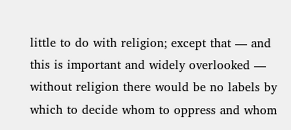little to do with religion; except that — and this is important and widely overlooked — without religion there would be no labels by which to decide whom to oppress and whom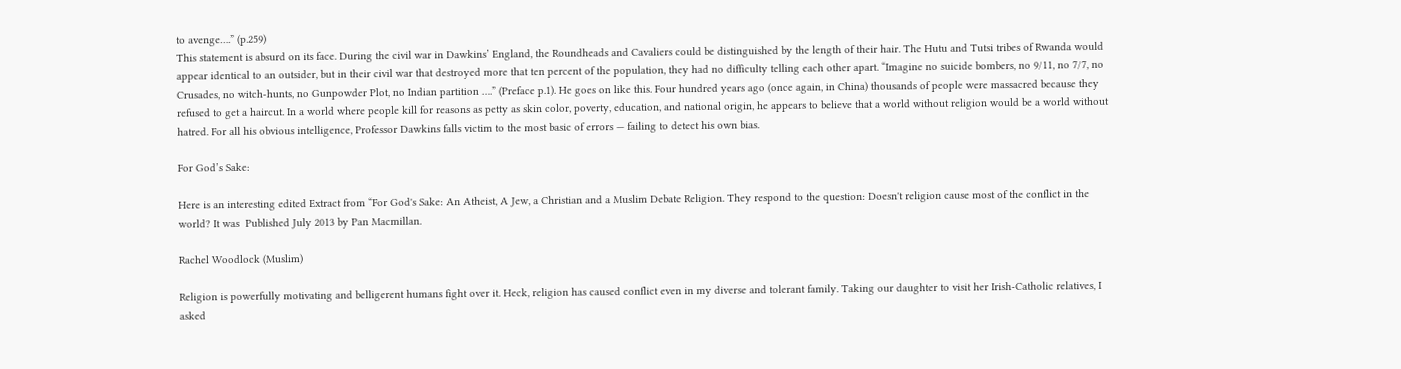to avenge….” (p.259)
This statement is absurd on its face. During the civil war in Dawkins’ England, the Roundheads and Cavaliers could be distinguished by the length of their hair. The Hutu and Tutsi tribes of Rwanda would appear identical to an outsider, but in their civil war that destroyed more that ten percent of the population, they had no difficulty telling each other apart. “Imagine no suicide bombers, no 9/11, no 7/7, no Crusades, no witch-hunts, no Gunpowder Plot, no Indian partition ….” (Preface p.1). He goes on like this. Four hundred years ago (once again, in China) thousands of people were massacred because they refused to get a haircut. In a world where people kill for reasons as petty as skin color, poverty, education, and national origin, he appears to believe that a world without religion would be a world without hatred. For all his obvious intelligence, Professor Dawkins falls victim to the most basic of errors — failing to detect his own bias.

For God’s Sake:

Here is an interesting edited Extract from “For God's Sake: An Atheist, A Jew, a Christian and a Muslim Debate Religion. They respond to the question: Doesn't religion cause most of the conflict in the world? It was  Published July 2013 by Pan Macmillan.

Rachel Woodlock (Muslim)

Religion is powerfully motivating and belligerent humans fight over it. Heck, religion has caused conflict even in my diverse and tolerant family. Taking our daughter to visit her Irish-Catholic relatives, I asked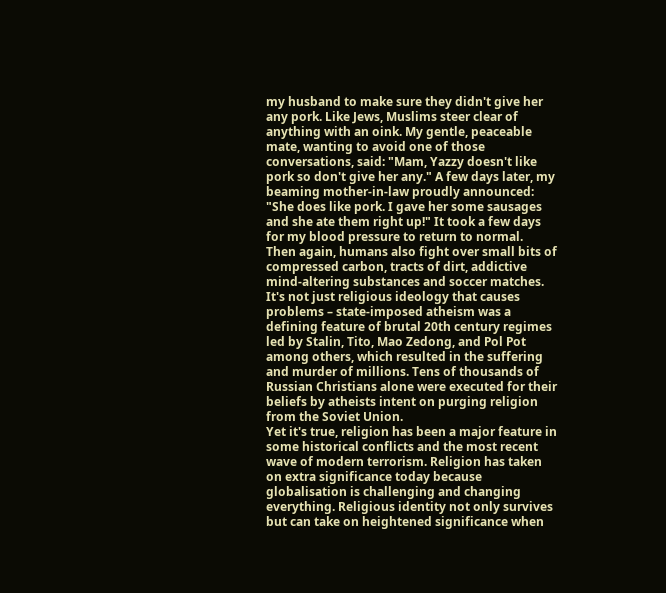my husband to make sure they didn't give her any pork. Like Jews, Muslims steer clear of anything with an oink. My gentle, peaceable mate, wanting to avoid one of those conversations, said: "Mam, Yazzy doesn't like pork so don't give her any." A few days later, my beaming mother-in-law proudly announced: "She does like pork. I gave her some sausages and she ate them right up!" It took a few days for my blood pressure to return to normal.
Then again, humans also fight over small bits of compressed carbon, tracts of dirt, addictive mind-altering substances and soccer matches. It's not just religious ideology that causes problems – state-imposed atheism was a defining feature of brutal 20th century regimes led by Stalin, Tito, Mao Zedong, and Pol Pot among others, which resulted in the suffering and murder of millions. Tens of thousands of Russian Christians alone were executed for their beliefs by atheists intent on purging religion from the Soviet Union.
Yet it's true, religion has been a major feature in some historical conflicts and the most recent wave of modern terrorism. Religion has taken on extra significance today because globalisation is challenging and changing everything. Religious identity not only survives but can take on heightened significance when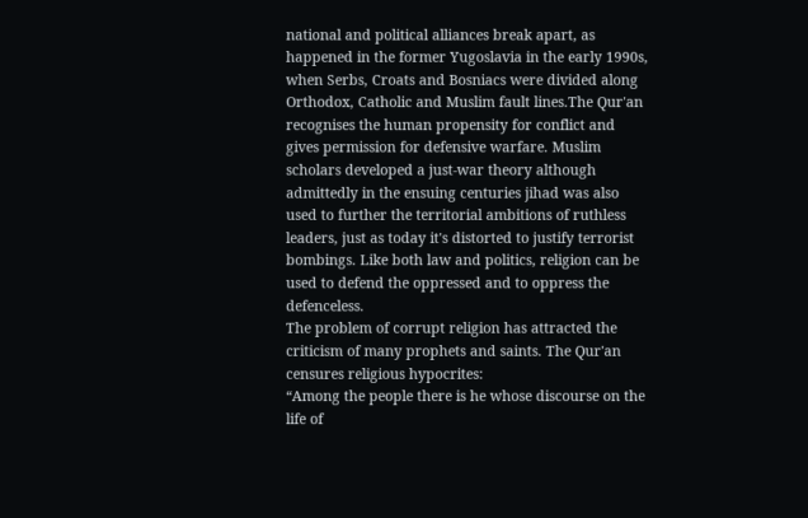national and political alliances break apart, as happened in the former Yugoslavia in the early 1990s, when Serbs, Croats and Bosniacs were divided along Orthodox, Catholic and Muslim fault lines.The Qur'an recognises the human propensity for conflict and gives permission for defensive warfare. Muslim scholars developed a just-war theory although admittedly in the ensuing centuries jihad was also used to further the territorial ambitions of ruthless leaders, just as today it's distorted to justify terrorist bombings. Like both law and politics, religion can be used to defend the oppressed and to oppress the defenceless.
The problem of corrupt religion has attracted the criticism of many prophets and saints. The Qur'an censures religious hypocrites:
“Among the people there is he whose discourse on the life of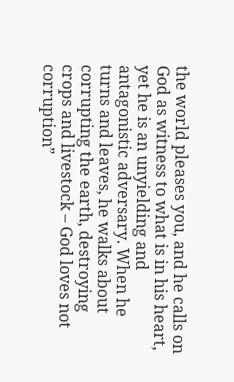the world pleases you, and he calls on God as witness to what is in his heart, yet he is an unyielding and antagonistic adversary. When he turns and leaves, he walks about corrupting the earth, destroying crops and livestock – God loves not corruption”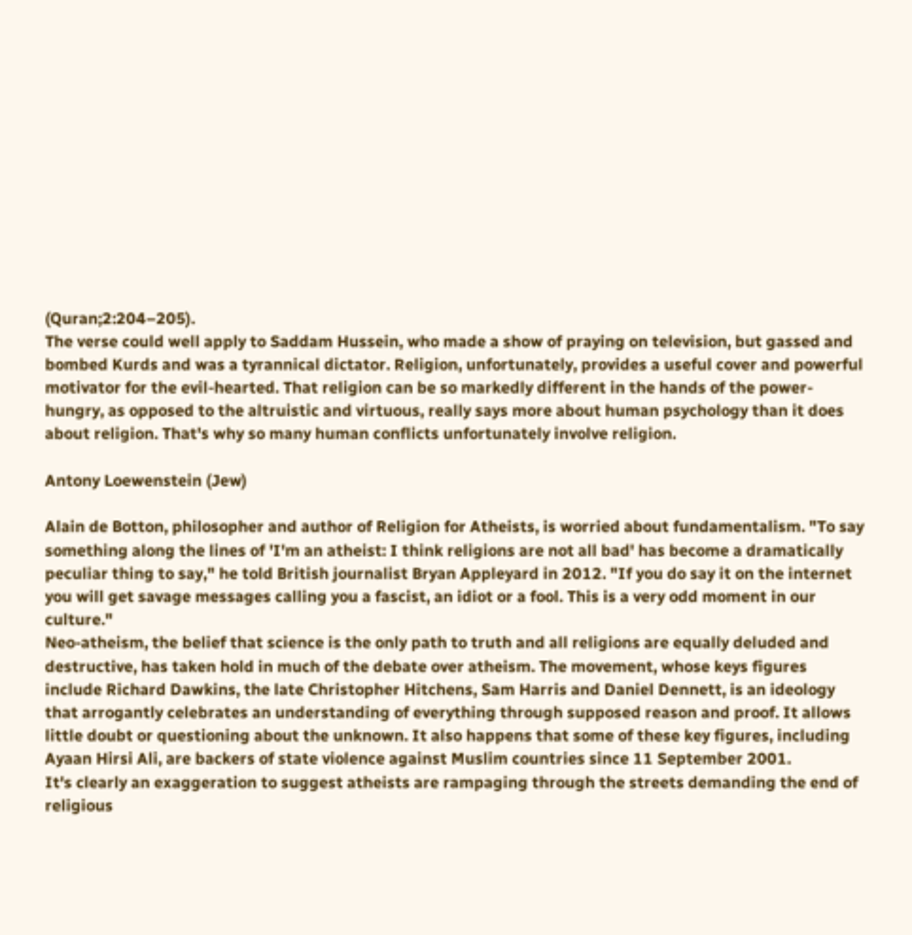(Quran;2:204–205).
The verse could well apply to Saddam Hussein, who made a show of praying on television, but gassed and bombed Kurds and was a tyrannical dictator. Religion, unfortunately, provides a useful cover and powerful motivator for the evil-hearted. That religion can be so markedly different in the hands of the power-hungry, as opposed to the altruistic and virtuous, really says more about human psychology than it does about religion. That's why so many human conflicts unfortunately involve religion.

Antony Loewenstein (Jew)

Alain de Botton, philosopher and author of Religion for Atheists, is worried about fundamentalism. "To say something along the lines of 'I'm an atheist: I think religions are not all bad' has become a dramatically peculiar thing to say," he told British journalist Bryan Appleyard in 2012. "If you do say it on the internet you will get savage messages calling you a fascist, an idiot or a fool. This is a very odd moment in our culture."
Neo-atheism, the belief that science is the only path to truth and all religions are equally deluded and destructive, has taken hold in much of the debate over atheism. The movement, whose keys figures include Richard Dawkins, the late Christopher Hitchens, Sam Harris and Daniel Dennett, is an ideology that arrogantly celebrates an understanding of everything through supposed reason and proof. It allows little doubt or questioning about the unknown. It also happens that some of these key figures, including Ayaan Hirsi Ali, are backers of state violence against Muslim countries since 11 September 2001.
It's clearly an exaggeration to suggest atheists are rampaging through the streets demanding the end of religious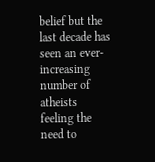belief but the last decade has seen an ever-increasing number of atheists feeling the need to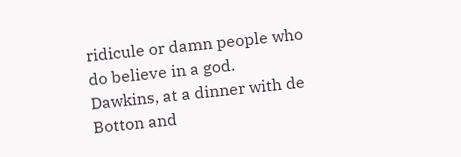ridicule or damn people who do believe in a god.
Dawkins, at a dinner with de Botton and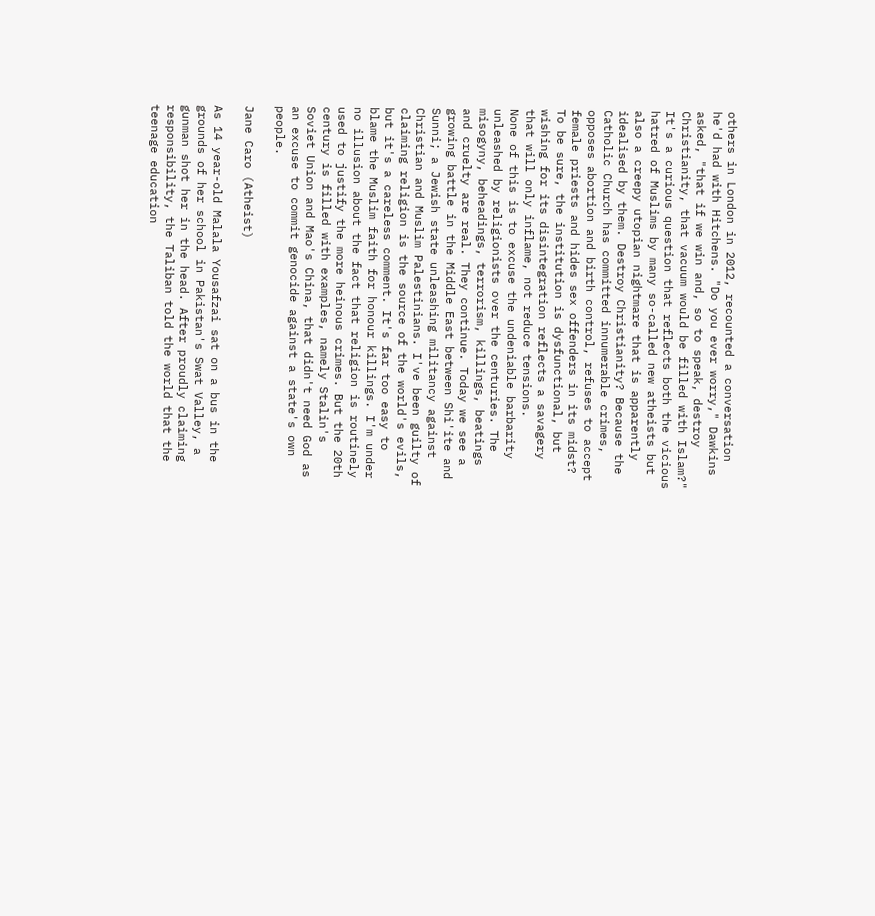others in London in 2012, recounted a conversation he'd had with Hitchens. "Do you ever worry," Dawkins asked, "that if we win and, so to speak, destroy Christianity, that vacuum would be filled with Islam?"
It's a curious question that reflects both the vicious hatred of Muslims by many so-called new atheists but also a creepy utopian nightmare that is apparently idealised by them. Destroy Christianity? Because the Catholic Church has committed innumerable crimes, opposes abortion and birth control, refuses to accept female priests and hides sex offenders in its midst? To be sure, the institution is dysfunctional, but wishing for its disintegration reflects a savagery that will only inflame, not reduce tensions.
None of this is to excuse the undeniable barbarity unleashed by religionists over the centuries. The misogyny, beheadings, terrorism, killings, beatings and cruelty are real. They continue. Today we see a growing battle in the Middle East between Shi'ite and Sunni; a Jewish state unleashing militancy against Christian and Muslim Palestinians. I've been guilty of claiming religion is the source of the world's evils, but it's a careless comment. It's far too easy to blame the Muslim faith for honour killings. I'm under no illusion about the fact that religion is routinely used to justify the more heinous crimes. But the 20th century is filled with examples, namely Stalin's Soviet Union and Mao's China, that didn't need God as an excuse to commit genocide against a state's own people.

Jane Caro (Atheist)

As 14 year-old Malala Yousafzai sat on a bus in the grounds of her school in Pakistan's Swat Valley, a gunman shot her in the head. After proudly claiming responsibility, the Taliban told the world that the teenage education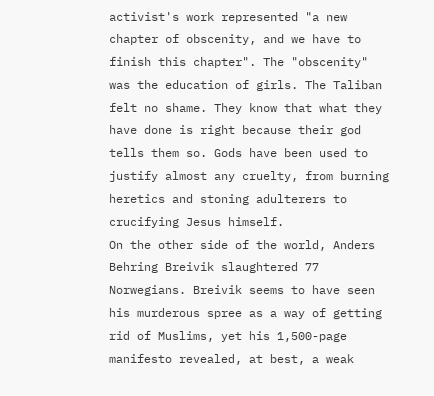activist's work represented "a new chapter of obscenity, and we have to finish this chapter". The "obscenity" was the education of girls. The Taliban felt no shame. They know that what they have done is right because their god tells them so. Gods have been used to justify almost any cruelty, from burning heretics and stoning adulterers to crucifying Jesus himself.
On the other side of the world, Anders Behring Breivik slaughtered 77 Norwegians. Breivik seems to have seen his murderous spree as a way of getting rid of Muslims, yet his 1,500-page manifesto revealed, at best, a weak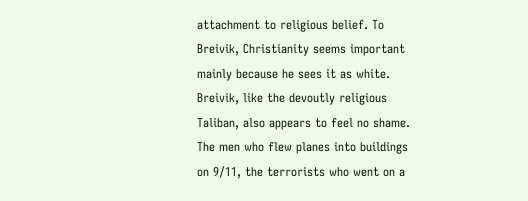attachment to religious belief. To Breivik, Christianity seems important mainly because he sees it as white. Breivik, like the devoutly religious Taliban, also appears to feel no shame.
The men who flew planes into buildings on 9/11, the terrorists who went on a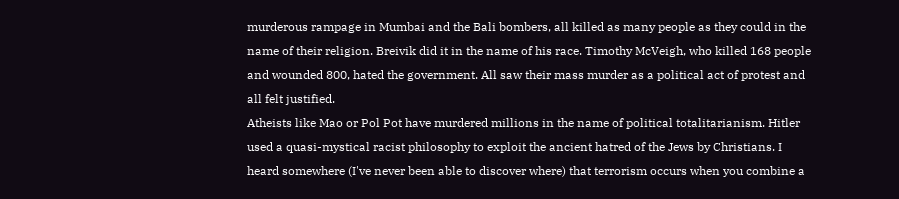murderous rampage in Mumbai and the Bali bombers, all killed as many people as they could in the name of their religion. Breivik did it in the name of his race. Timothy McVeigh, who killed 168 people and wounded 800, hated the government. All saw their mass murder as a political act of protest and all felt justified.
Atheists like Mao or Pol Pot have murdered millions in the name of political totalitarianism. Hitler used a quasi-mystical racist philosophy to exploit the ancient hatred of the Jews by Christians. I heard somewhere (I've never been able to discover where) that terrorism occurs when you combine a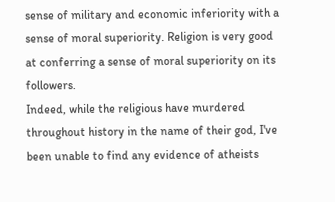sense of military and economic inferiority with a sense of moral superiority. Religion is very good at conferring a sense of moral superiority on its followers.
Indeed, while the religious have murdered throughout history in the name of their god, I've been unable to find any evidence of atheists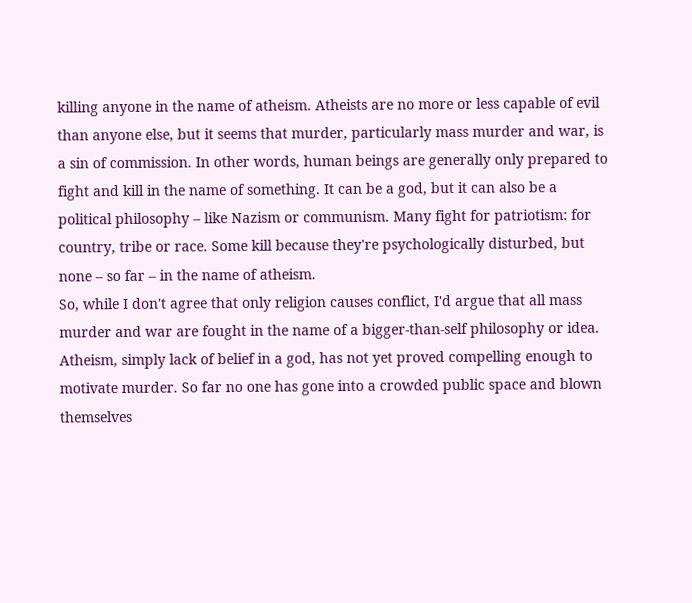killing anyone in the name of atheism. Atheists are no more or less capable of evil than anyone else, but it seems that murder, particularly mass murder and war, is a sin of commission. In other words, human beings are generally only prepared to fight and kill in the name of something. It can be a god, but it can also be a political philosophy – like Nazism or communism. Many fight for patriotism: for country, tribe or race. Some kill because they're psychologically disturbed, but none – so far – in the name of atheism.
So, while I don't agree that only religion causes conflict, I'd argue that all mass murder and war are fought in the name of a bigger-than-self philosophy or idea. Atheism, simply lack of belief in a god, has not yet proved compelling enough to motivate murder. So far no one has gone into a crowded public space and blown themselves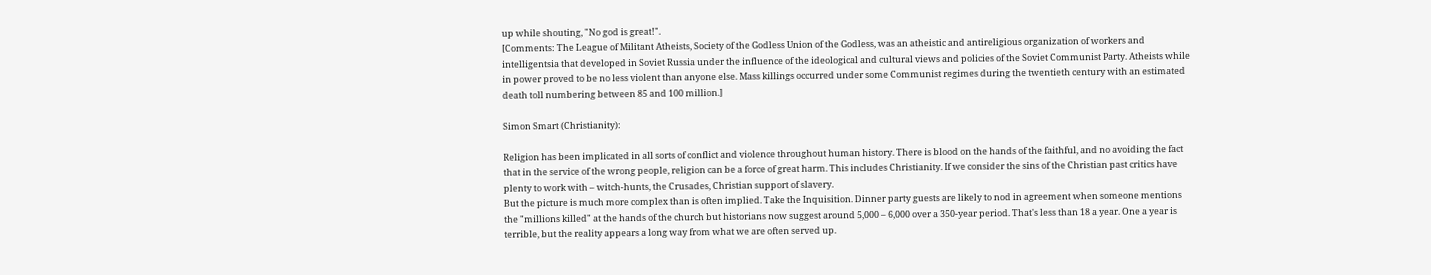up while shouting, "No god is great!".
[Comments: The League of Militant Atheists, Society of the Godless Union of the Godless, was an atheistic and antireligious organization of workers and intelligentsia that developed in Soviet Russia under the influence of the ideological and cultural views and policies of the Soviet Communist Party. Atheists while in power proved to be no less violent than anyone else. Mass killings occurred under some Communist regimes during the twentieth century with an estimated death toll numbering between 85 and 100 million.]

Simon Smart (Christianity):

Religion has been implicated in all sorts of conflict and violence throughout human history. There is blood on the hands of the faithful, and no avoiding the fact that in the service of the wrong people, religion can be a force of great harm. This includes Christianity. If we consider the sins of the Christian past critics have plenty to work with – witch-hunts, the Crusades, Christian support of slavery.
But the picture is much more complex than is often implied. Take the Inquisition. Dinner party guests are likely to nod in agreement when someone mentions the "millions killed" at the hands of the church but historians now suggest around 5,000 – 6,000 over a 350-year period. That's less than 18 a year. One a year is terrible, but the reality appears a long way from what we are often served up.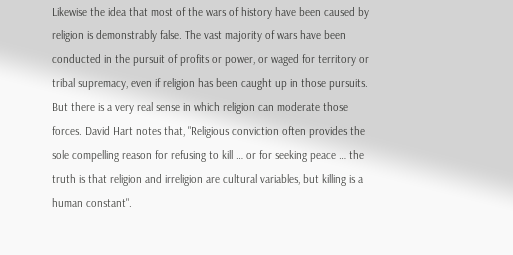Likewise the idea that most of the wars of history have been caused by religion is demonstrably false. The vast majority of wars have been conducted in the pursuit of profits or power, or waged for territory or tribal supremacy, even if religion has been caught up in those pursuits. But there is a very real sense in which religion can moderate those forces. David Hart notes that, "Religious conviction often provides the sole compelling reason for refusing to kill … or for seeking peace … the truth is that religion and irreligion are cultural variables, but killing is a human constant".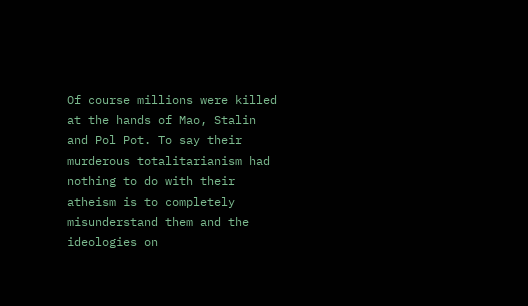Of course millions were killed at the hands of Mao, Stalin and Pol Pot. To say their murderous totalitarianism had nothing to do with their atheism is to completely misunderstand them and the ideologies on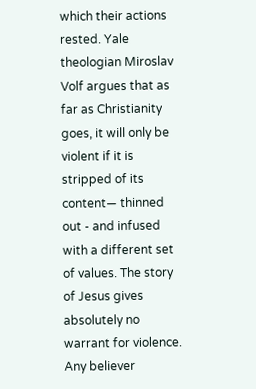which their actions rested. Yale theologian Miroslav Volf argues that as far as Christianity goes, it will only be violent if it is stripped of its content— thinned out - and infused with a different set of values. The story of Jesus gives absolutely no warrant for violence. Any believer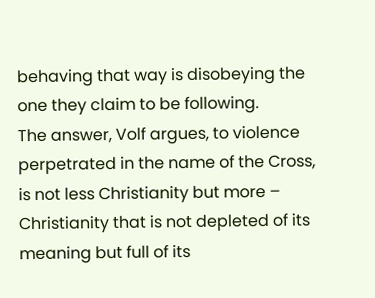behaving that way is disobeying the one they claim to be following.
The answer, Volf argues, to violence perpetrated in the name of the Cross, is not less Christianity but more – Christianity that is not depleted of its meaning but full of its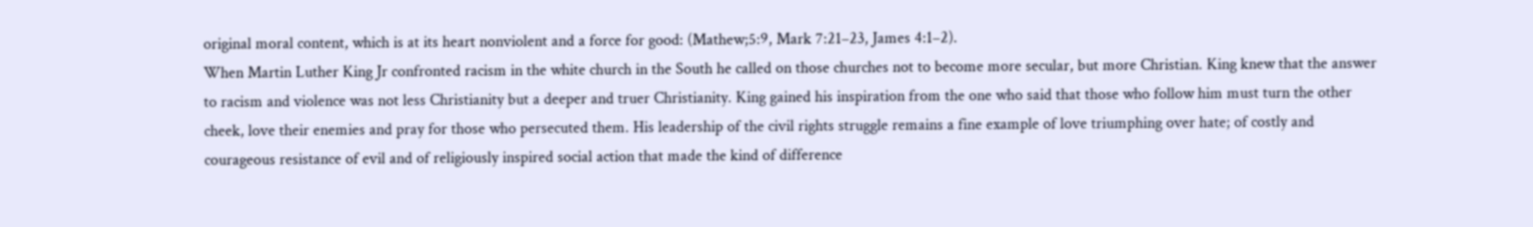original moral content, which is at its heart nonviolent and a force for good: (Mathew;5:9, Mark 7:21–23, James 4:1–2).
When Martin Luther King Jr confronted racism in the white church in the South he called on those churches not to become more secular, but more Christian. King knew that the answer to racism and violence was not less Christianity but a deeper and truer Christianity. King gained his inspiration from the one who said that those who follow him must turn the other cheek, love their enemies and pray for those who persecuted them. His leadership of the civil rights struggle remains a fine example of love triumphing over hate; of costly and courageous resistance of evil and of religiously inspired social action that made the kind of difference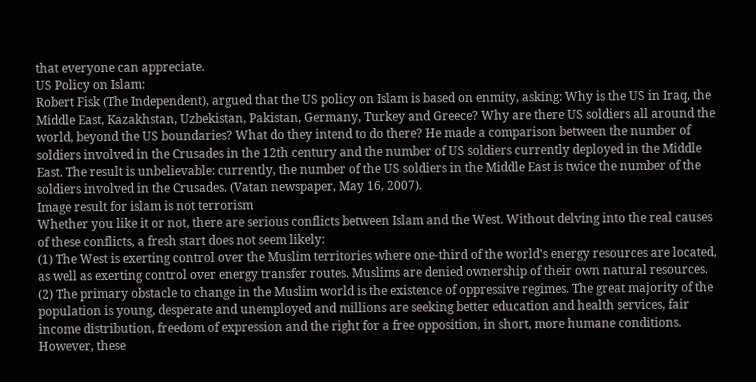that everyone can appreciate.
US Policy on Islam:
Robert Fisk (The Independent), argued that the US policy on Islam is based on enmity, asking: Why is the US in Iraq, the Middle East, Kazakhstan, Uzbekistan, Pakistan, Germany, Turkey and Greece? Why are there US soldiers all around the world, beyond the US boundaries? What do they intend to do there? He made a comparison between the number of soldiers involved in the Crusades in the 12th century and the number of US soldiers currently deployed in the Middle East. The result is unbelievable: currently, the number of the US soldiers in the Middle East is twice the number of the soldiers involved in the Crusades. (Vatan newspaper, May 16, 2007).
Image result for islam is not terrorism
Whether you like it or not, there are serious conflicts between Islam and the West. Without delving into the real causes of these conflicts, a fresh start does not seem likely:
(1) The West is exerting control over the Muslim territories where one-third of the world's energy resources are located, as well as exerting control over energy transfer routes. Muslims are denied ownership of their own natural resources.
(2) The primary obstacle to change in the Muslim world is the existence of oppressive regimes. The great majority of the population is young, desperate and unemployed and millions are seeking better education and health services, fair income distribution, freedom of expression and the right for a free opposition, in short, more humane conditions. However, these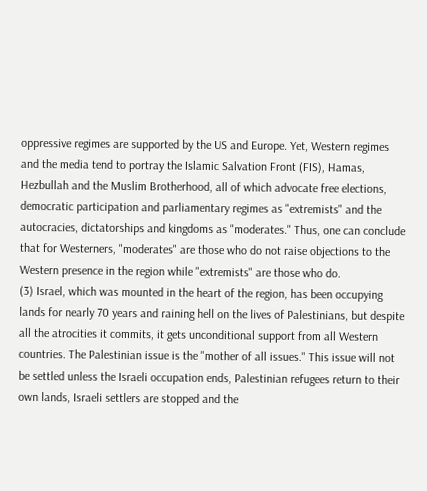oppressive regimes are supported by the US and Europe. Yet, Western regimes and the media tend to portray the Islamic Salvation Front (FIS), Hamas, Hezbullah and the Muslim Brotherhood, all of which advocate free elections, democratic participation and parliamentary regimes as "extremists" and the autocracies, dictatorships and kingdoms as "moderates." Thus, one can conclude that for Westerners, "moderates" are those who do not raise objections to the Western presence in the region while "extremists" are those who do.
(3) Israel, which was mounted in the heart of the region, has been occupying lands for nearly 70 years and raining hell on the lives of Palestinians, but despite all the atrocities it commits, it gets unconditional support from all Western countries. The Palestinian issue is the "mother of all issues." This issue will not be settled unless the Israeli occupation ends, Palestinian refugees return to their own lands, Israeli settlers are stopped and the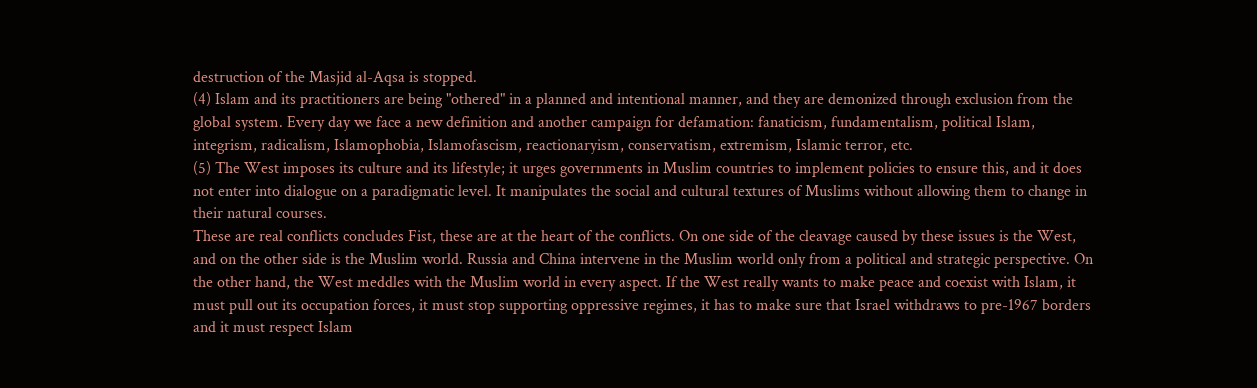destruction of the Masjid al-Aqsa is stopped.
(4) Islam and its practitioners are being "othered" in a planned and intentional manner, and they are demonized through exclusion from the global system. Every day we face a new definition and another campaign for defamation: fanaticism, fundamentalism, political Islam, integrism, radicalism, Islamophobia, Islamofascism, reactionaryism, conservatism, extremism, Islamic terror, etc.
(5) The West imposes its culture and its lifestyle; it urges governments in Muslim countries to implement policies to ensure this, and it does not enter into dialogue on a paradigmatic level. It manipulates the social and cultural textures of Muslims without allowing them to change in their natural courses.
These are real conflicts concludes Fist, these are at the heart of the conflicts. On one side of the cleavage caused by these issues is the West, and on the other side is the Muslim world. Russia and China intervene in the Muslim world only from a political and strategic perspective. On the other hand, the West meddles with the Muslim world in every aspect. If the West really wants to make peace and coexist with Islam, it must pull out its occupation forces, it must stop supporting oppressive regimes, it has to make sure that Israel withdraws to pre-1967 borders and it must respect Islam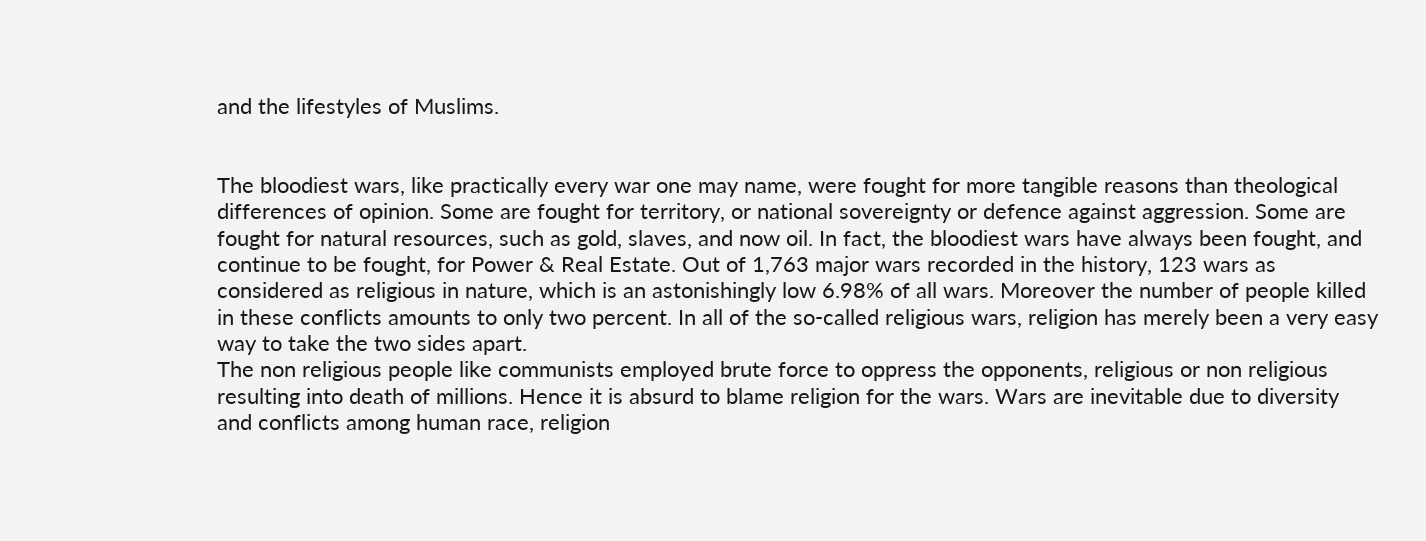and the lifestyles of Muslims.


The bloodiest wars, like practically every war one may name, were fought for more tangible reasons than theological differences of opinion. Some are fought for territory, or national sovereignty or defence against aggression. Some are fought for natural resources, such as gold, slaves, and now oil. In fact, the bloodiest wars have always been fought, and continue to be fought, for Power & Real Estate. Out of 1,763 major wars recorded in the history, 123 wars as considered as religious in nature, which is an astonishingly low 6.98% of all wars. Moreover the number of people killed in these conflicts amounts to only two percent. In all of the so-called religious wars, religion has merely been a very easy way to take the two sides apart.
The non religious people like communists employed brute force to oppress the opponents, religious or non religious resulting into death of millions. Hence it is absurd to blame religion for the wars. Wars are inevitable due to diversity and conflicts among human race, religion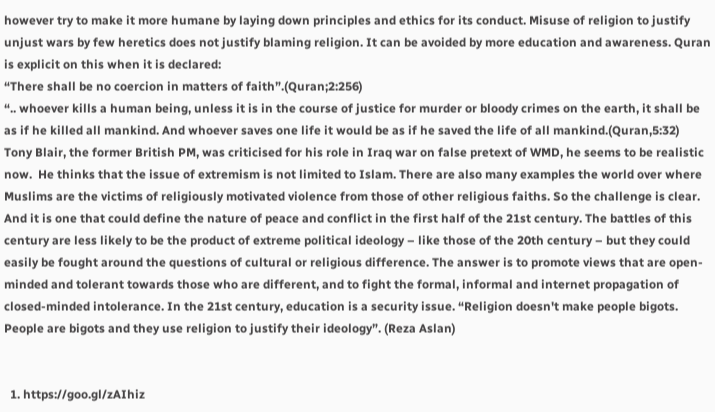however try to make it more humane by laying down principles and ethics for its conduct. Misuse of religion to justify unjust wars by few heretics does not justify blaming religion. It can be avoided by more education and awareness. Quran is explicit on this when it is declared:
“There shall be no coercion in matters of faith”.(Quran;2:256)
“.. whoever kills a human being, unless it is in the course of justice for murder or bloody crimes on the earth, it shall be as if he killed all mankind. And whoever saves one life it would be as if he saved the life of all mankind.(Quran,5:32)
Tony Blair, the former British PM, was criticised for his role in Iraq war on false pretext of WMD, he seems to be realistic now.  He thinks that the issue of extremism is not limited to Islam. There are also many examples the world over where Muslims are the victims of religiously motivated violence from those of other religious faiths. So the challenge is clear. And it is one that could define the nature of peace and conflict in the first half of the 21st century. The battles of this century are less likely to be the product of extreme political ideology – like those of the 20th century – but they could easily be fought around the questions of cultural or religious difference. The answer is to promote views that are open-minded and tolerant towards those who are different, and to fight the formal, informal and internet propagation of closed-minded intolerance. In the 21st century, education is a security issue. “Religion doesn't make people bigots. People are bigots and they use religion to justify their ideology”. (Reza Aslan)


  1. https://goo.gl/zAIhiz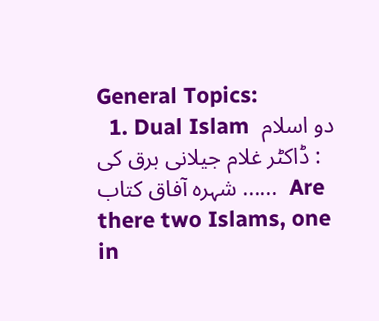General Topics:
  1. Dual Islam  دو اسلام : ڈاکٹر غلام جیلانی برق کی شہرہ آفاق کتاب ......  Are there two Islams, one in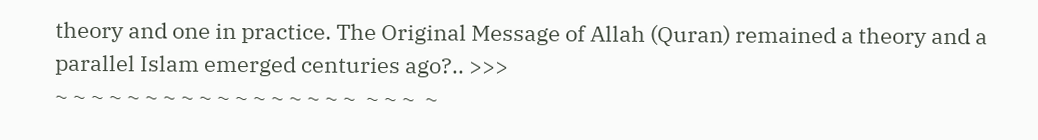theory and one in practice. The Original Message of Allah (Quran) remained a theory and a parallel Islam emerged centuries ago?.. >>>
~ ~ ~ ~ ~ ~ ~ ~ ~ ~ ~ ~ ~ ~ ~ ~ ~  ~ ~ ~  ~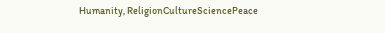Humanity, ReligionCultureSciencePeace